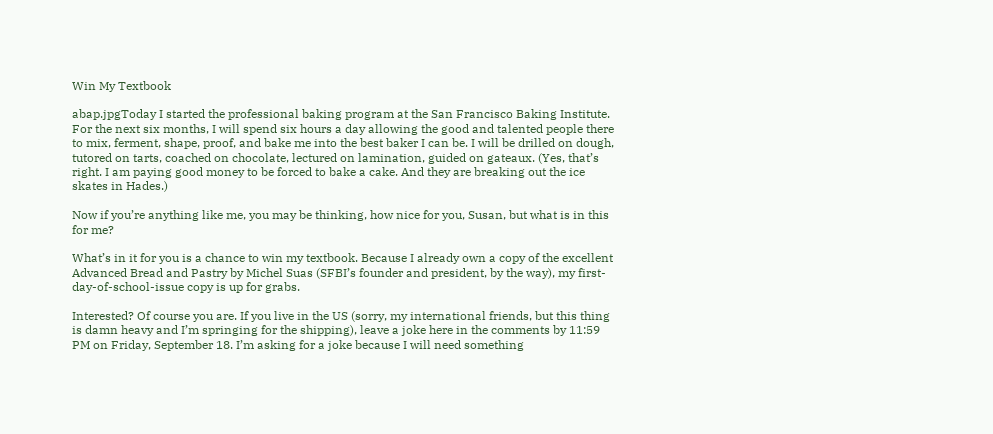Win My Textbook

abap.jpgToday I started the professional baking program at the San Francisco Baking Institute. For the next six months, I will spend six hours a day allowing the good and talented people there to mix, ferment, shape, proof, and bake me into the best baker I can be. I will be drilled on dough, tutored on tarts, coached on chocolate, lectured on lamination, guided on gateaux. (Yes, that’s right. I am paying good money to be forced to bake a cake. And they are breaking out the ice skates in Hades.)

Now if you’re anything like me, you may be thinking, how nice for you, Susan, but what is in this for me?

What’s in it for you is a chance to win my textbook. Because I already own a copy of the excellent Advanced Bread and Pastry by Michel Suas (SFBI’s founder and president, by the way), my first-day-of-school-issue copy is up for grabs.

Interested? Of course you are. If you live in the US (sorry, my international friends, but this thing is damn heavy and I’m springing for the shipping), leave a joke here in the comments by 11:59 PM on Friday, September 18. I’m asking for a joke because I will need something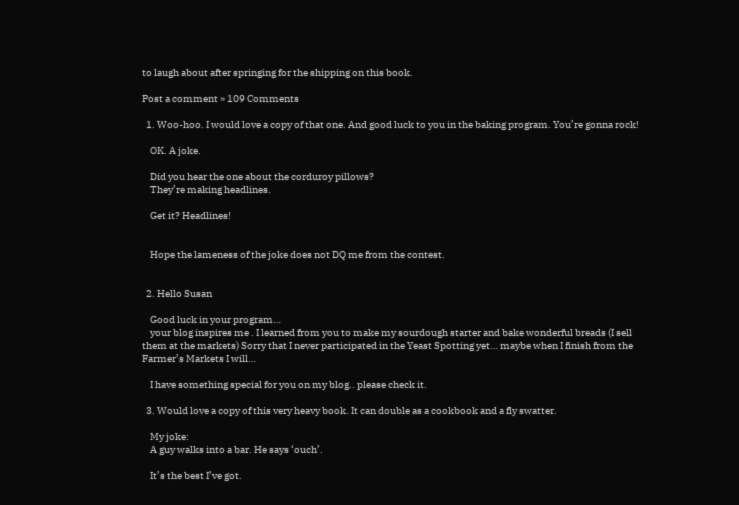to laugh about after springing for the shipping on this book.

Post a comment » 109 Comments

  1. Woo-hoo. I would love a copy of that one. And good luck to you in the baking program. You’re gonna rock!

    OK. A joke.

    Did you hear the one about the corduroy pillows?
    They’re making headlines.

    Get it? Headlines!


    Hope the lameness of the joke does not DQ me from the contest.


  2. Hello Susan

    Good luck in your program…
    your blog inspires me . I learned from you to make my sourdough starter and bake wonderful breads (I sell them at the markets) Sorry that I never participated in the Yeast Spotting yet… maybe when I finish from the Farmer’s Markets I will…

    I have something special for you on my blog.. please check it.

  3. Would love a copy of this very heavy book. It can double as a cookbook and a fly swatter.

    My joke:
    A guy walks into a bar. He says ‘ouch’.

    It’s the best I’ve got.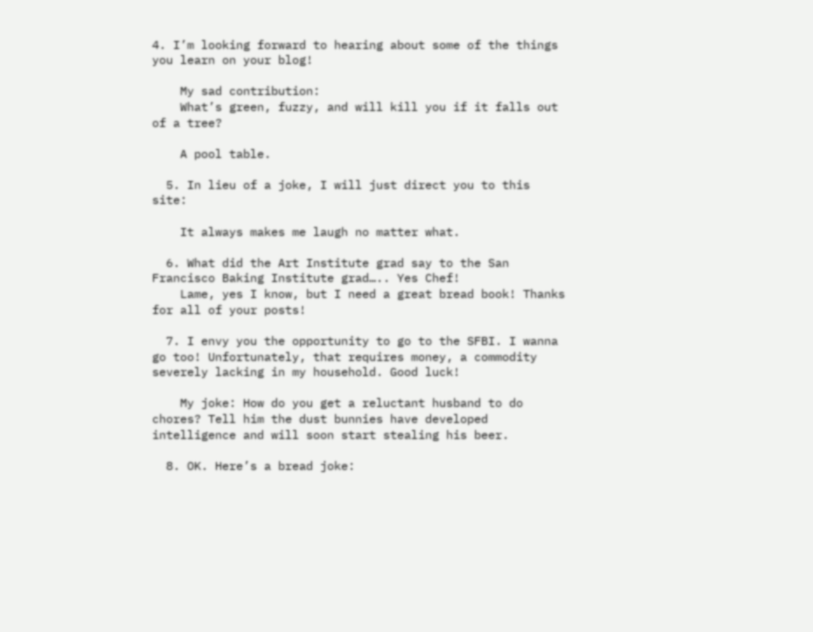4. I’m looking forward to hearing about some of the things you learn on your blog!

    My sad contribution:
    What’s green, fuzzy, and will kill you if it falls out of a tree?

    A pool table.

  5. In lieu of a joke, I will just direct you to this site:

    It always makes me laugh no matter what.

  6. What did the Art Institute grad say to the San Francisco Baking Institute grad….. Yes Chef!
    Lame, yes I know, but I need a great bread book! Thanks for all of your posts!

  7. I envy you the opportunity to go to the SFBI. I wanna go too! Unfortunately, that requires money, a commodity severely lacking in my household. Good luck!

    My joke: How do you get a reluctant husband to do chores? Tell him the dust bunnies have developed intelligence and will soon start stealing his beer.

  8. OK. Here’s a bread joke: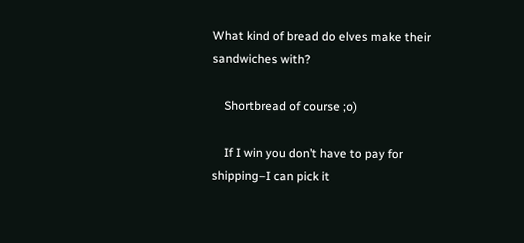What kind of bread do elves make their sandwiches with?

    Shortbread of course ;o)

    If I win you don’t have to pay for shipping–I can pick it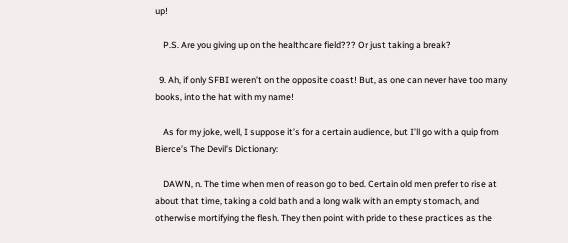up!

    P.S. Are you giving up on the healthcare field??? Or just taking a break?

  9. Ah, if only SFBI weren’t on the opposite coast! But, as one can never have too many books, into the hat with my name!

    As for my joke, well, I suppose it’s for a certain audience, but I’ll go with a quip from Bierce’s The Devil’s Dictionary:

    DAWN, n. The time when men of reason go to bed. Certain old men prefer to rise at about that time, taking a cold bath and a long walk with an empty stomach, and otherwise mortifying the flesh. They then point with pride to these practices as the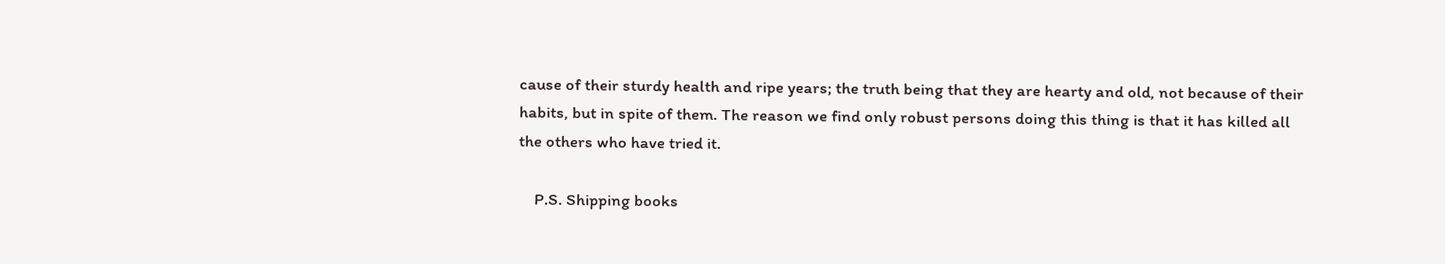cause of their sturdy health and ripe years; the truth being that they are hearty and old, not because of their habits, but in spite of them. The reason we find only robust persons doing this thing is that it has killed all the others who have tried it.

    P.S. Shipping books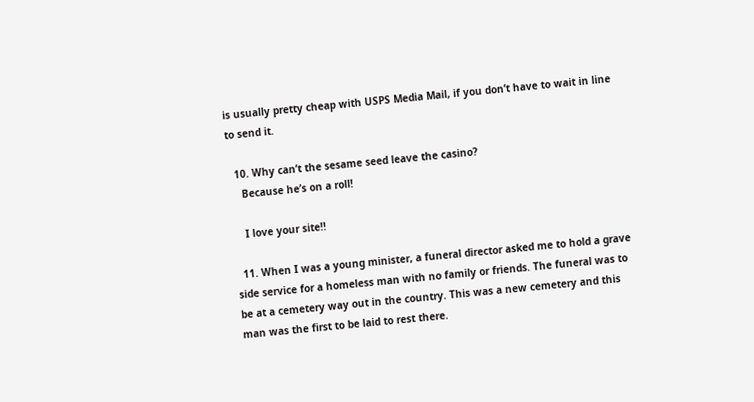is usually pretty cheap with USPS Media Mail, if you don’t have to wait in line to send it.

  10. Why can’t the sesame seed leave the casino?
    Because he’s on a roll!

    I love your site!!

  11. When I was a young minister, a funeral director asked me to hold a grave side service for a homeless man with no family or friends. The funeral was to be at a cemetery way out in the country. This was a new cemetery and this man was the first to be laid to rest there.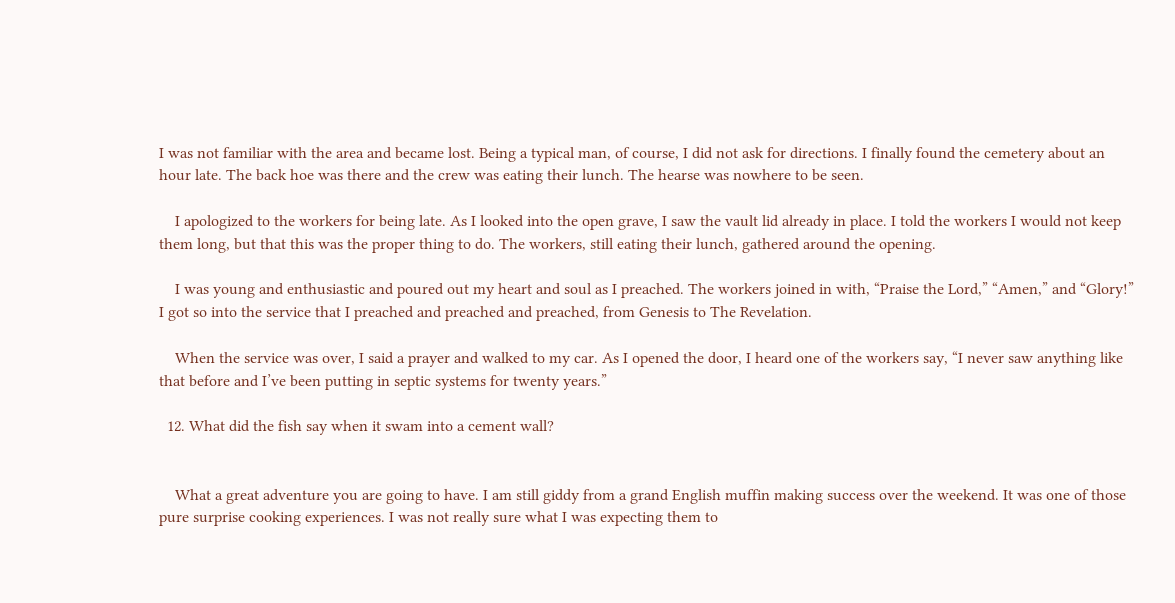I was not familiar with the area and became lost. Being a typical man, of course, I did not ask for directions. I finally found the cemetery about an hour late. The back hoe was there and the crew was eating their lunch. The hearse was nowhere to be seen.

    I apologized to the workers for being late. As I looked into the open grave, I saw the vault lid already in place. I told the workers I would not keep them long, but that this was the proper thing to do. The workers, still eating their lunch, gathered around the opening.

    I was young and enthusiastic and poured out my heart and soul as I preached. The workers joined in with, “Praise the Lord,” “Amen,” and “Glory!” I got so into the service that I preached and preached and preached, from Genesis to The Revelation.

    When the service was over, I said a prayer and walked to my car. As I opened the door, I heard one of the workers say, “I never saw anything like that before and I’ve been putting in septic systems for twenty years.”

  12. What did the fish say when it swam into a cement wall?


    What a great adventure you are going to have. I am still giddy from a grand English muffin making success over the weekend. It was one of those pure surprise cooking experiences. I was not really sure what I was expecting them to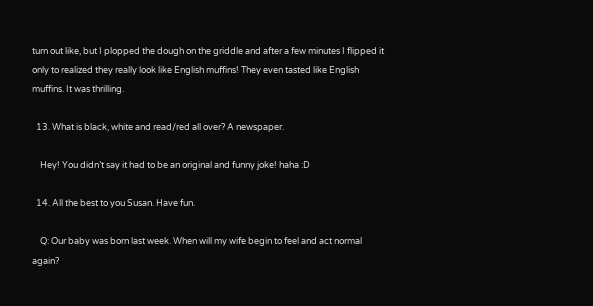turn out like, but I plopped the dough on the griddle and after a few minutes I flipped it only to realized they really look like English muffins! They even tasted like English muffins. It was thrilling.

  13. What is black, white and read/red all over? A newspaper.

    Hey! You didn’t say it had to be an original and funny joke! haha :D

  14. All the best to you Susan. Have fun.

    Q: Our baby was born last week. When will my wife begin to feel and act normal again?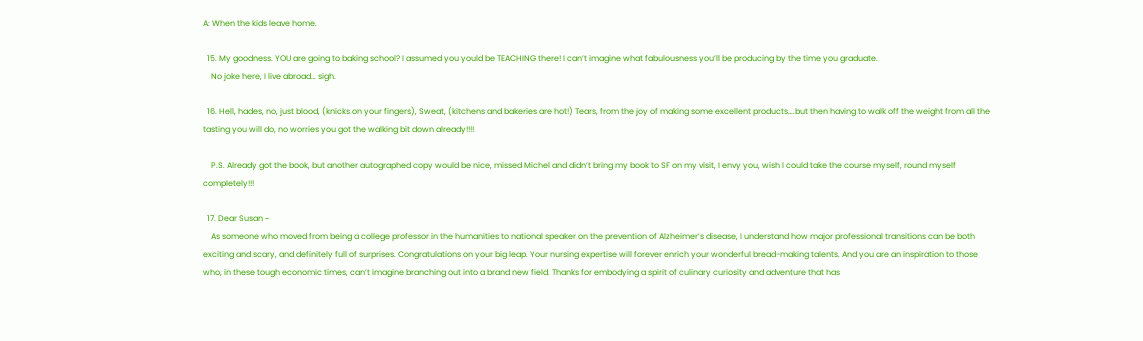A: When the kids leave home.

  15. My goodness. YOU are going to baking school? I assumed you yould be TEACHING there! I can’t imagine what fabulousness you’ll be producing by the time you graduate.
    No joke here, I live abroad… sigh.

  16. Hell, hades, no, just blood, (knicks on your fingers), Sweat, (kitchens and bakeries are hot!) Tears, from the joy of making some excellent products….but then having to walk off the weight from all the tasting you will do, no worries you got the walking bit down already!!!!

    P.S. Already got the book, but another autographed copy would be nice, missed Michel and didn’t bring my book to SF on my visit, I envy you, wish I could take the course myself, round myself completely!!!

  17. Dear Susan ~
    As someone who moved from being a college professor in the humanities to national speaker on the prevention of Alzheimer’s disease, I understand how major professional transitions can be both exciting and scary, and definitely full of surprises. Congratulations on your big leap. Your nursing expertise will forever enrich your wonderful bread-making talents. And you are an inspiration to those who, in these tough economic times, can’t imagine branching out into a brand new field. Thanks for embodying a spirit of culinary curiosity and adventure that has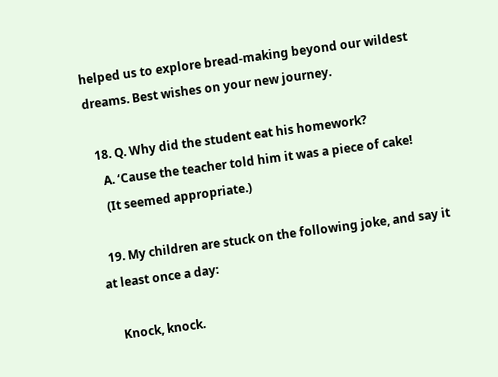helped us to explore bread-making beyond our wildest dreams. Best wishes on your new journey.

  18. Q. Why did the student eat his homework?
    A. ‘Cause the teacher told him it was a piece of cake!
    (It seemed appropriate.)

  19. My children are stuck on the following joke, and say it at least once a day:

    Knock, knock.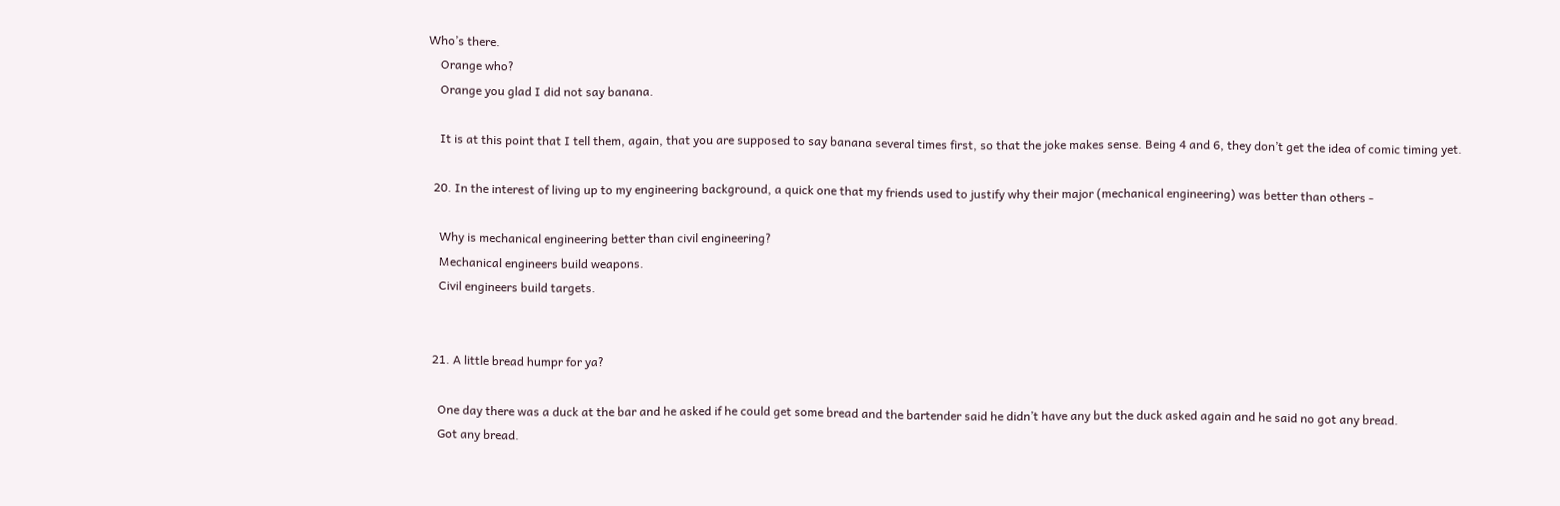Who’s there.
    Orange who?
    Orange you glad I did not say banana.

    It is at this point that I tell them, again, that you are supposed to say banana several times first, so that the joke makes sense. Being 4 and 6, they don’t get the idea of comic timing yet.

  20. In the interest of living up to my engineering background, a quick one that my friends used to justify why their major (mechanical engineering) was better than others -

    Why is mechanical engineering better than civil engineering?
    Mechanical engineers build weapons.
    Civil engineers build targets.


  21. A little bread humpr for ya?

    One day there was a duck at the bar and he asked if he could get some bread and the bartender said he didn’t have any but the duck asked again and he said no got any bread.
    Got any bread.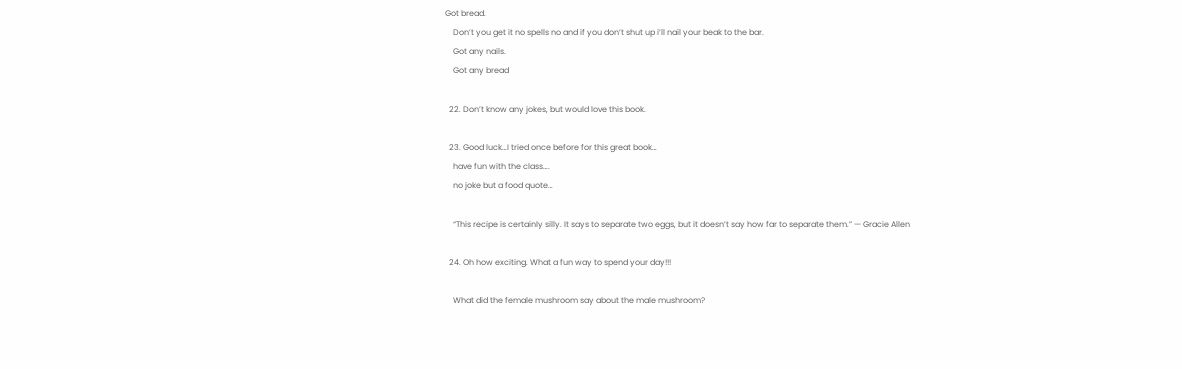Got bread.
    Don’t you get it no spells no and if you don’t shut up i’ll nail your beak to the bar.
    Got any nails.
    Got any bread

  22. Don’t know any jokes, but would love this book.

  23. Good luck…I tried once before for this great book…
    have fun with the class….
    no joke but a food quote…

    “This recipe is certainly silly. It says to separate two eggs, but it doesn’t say how far to separate them.” — Gracie Allen

  24. Oh how exciting. What a fun way to spend your day!!!

    What did the female mushroom say about the male mushroom?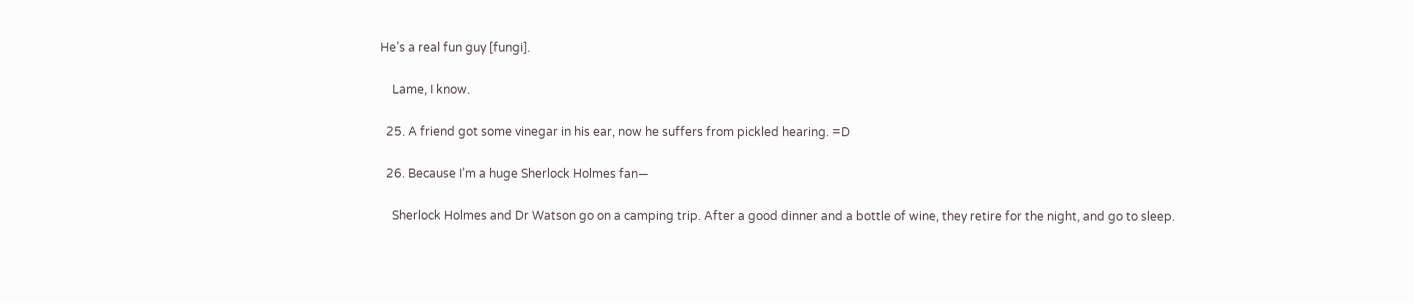He’s a real fun guy [fungi].

    Lame, I know.

  25. A friend got some vinegar in his ear, now he suffers from pickled hearing. =D

  26. Because I’m a huge Sherlock Holmes fan—

    Sherlock Holmes and Dr Watson go on a camping trip. After a good dinner and a bottle of wine, they retire for the night, and go to sleep.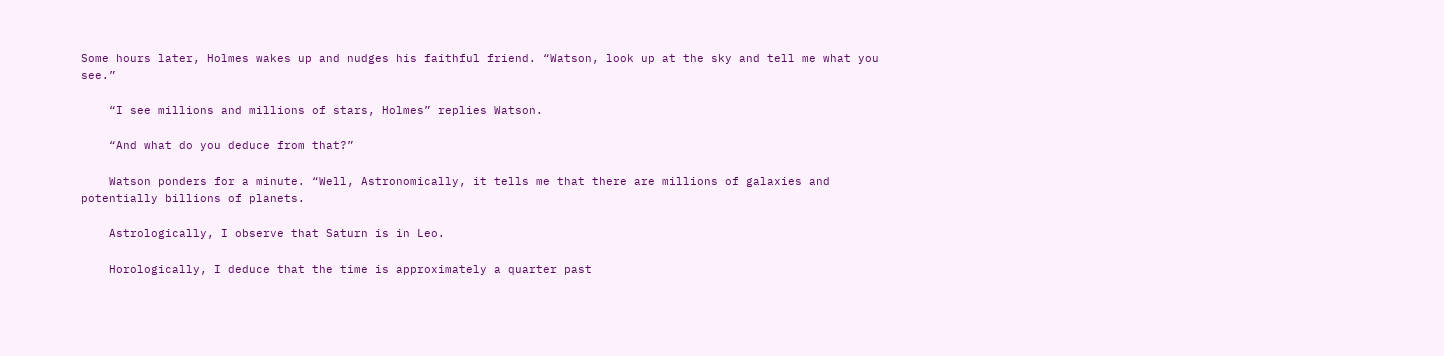Some hours later, Holmes wakes up and nudges his faithful friend. “Watson, look up at the sky and tell me what you see.”

    “I see millions and millions of stars, Holmes” replies Watson.

    “And what do you deduce from that?”

    Watson ponders for a minute. “Well, Astronomically, it tells me that there are millions of galaxies and potentially billions of planets.

    Astrologically, I observe that Saturn is in Leo.

    Horologically, I deduce that the time is approximately a quarter past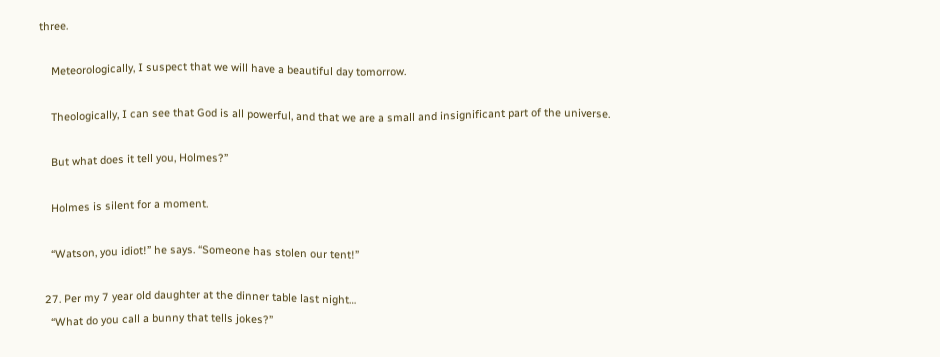three.

    Meteorologically, I suspect that we will have a beautiful day tomorrow.

    Theologically, I can see that God is all powerful, and that we are a small and insignificant part of the universe.

    But what does it tell you, Holmes?”

    Holmes is silent for a moment.

    “Watson, you idiot!” he says. “Someone has stolen our tent!”

  27. Per my 7 year old daughter at the dinner table last night…
    “What do you call a bunny that tells jokes?”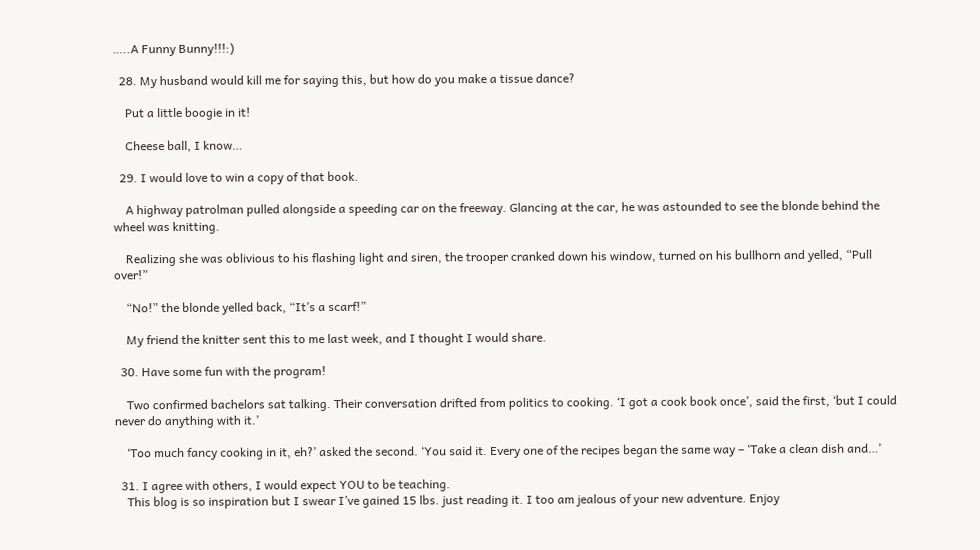…..A Funny Bunny!!!:)

  28. My husband would kill me for saying this, but how do you make a tissue dance?

    Put a little boogie in it!

    Cheese ball, I know…

  29. I would love to win a copy of that book.

    A highway patrolman pulled alongside a speeding car on the freeway. Glancing at the car, he was astounded to see the blonde behind the wheel was knitting.

    Realizing she was oblivious to his flashing light and siren, the trooper cranked down his window, turned on his bullhorn and yelled, “Pull over!”

    “No!” the blonde yelled back, “It’s a scarf!”

    My friend the knitter sent this to me last week, and I thought I would share.

  30. Have some fun with the program!

    Two confirmed bachelors sat talking. Their conversation drifted from politics to cooking. ‘I got a cook book once’, said the first, ‘but I could never do anything with it.’

    ‘Too much fancy cooking in it, eh?’ asked the second. ‘You said it. Every one of the recipes began the same way – ‘Take a clean dish and…’

  31. I agree with others, I would expect YOU to be teaching.
    This blog is so inspiration but I swear I’ve gained 15 lbs. just reading it. I too am jealous of your new adventure. Enjoy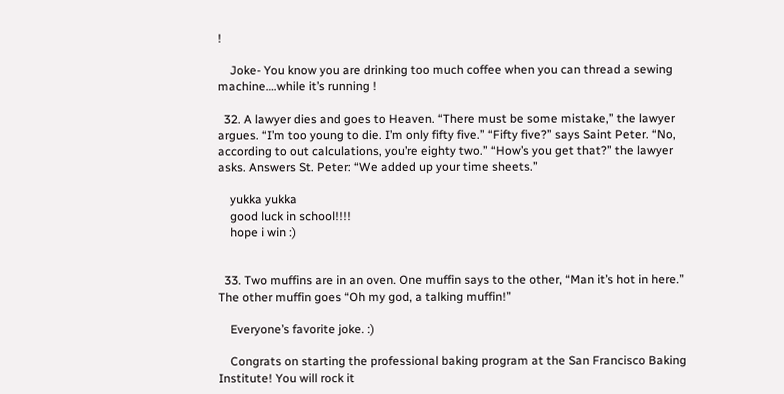!

    Joke- You know you are drinking too much coffee when you can thread a sewing machine….while it’s running !

  32. A lawyer dies and goes to Heaven. “There must be some mistake,” the lawyer argues. “I’m too young to die. I’m only fifty five.” “Fifty five?” says Saint Peter. “No, according to out calculations, you’re eighty two.” “How’s you get that?” the lawyer asks. Answers St. Peter: “We added up your time sheets.”

    yukka yukka
    good luck in school!!!!
    hope i win :)


  33. Two muffins are in an oven. One muffin says to the other, “Man it’s hot in here.” The other muffin goes “Oh my god, a talking muffin!”

    Everyone’s favorite joke. :)

    Congrats on starting the professional baking program at the San Francisco Baking Institute! You will rock it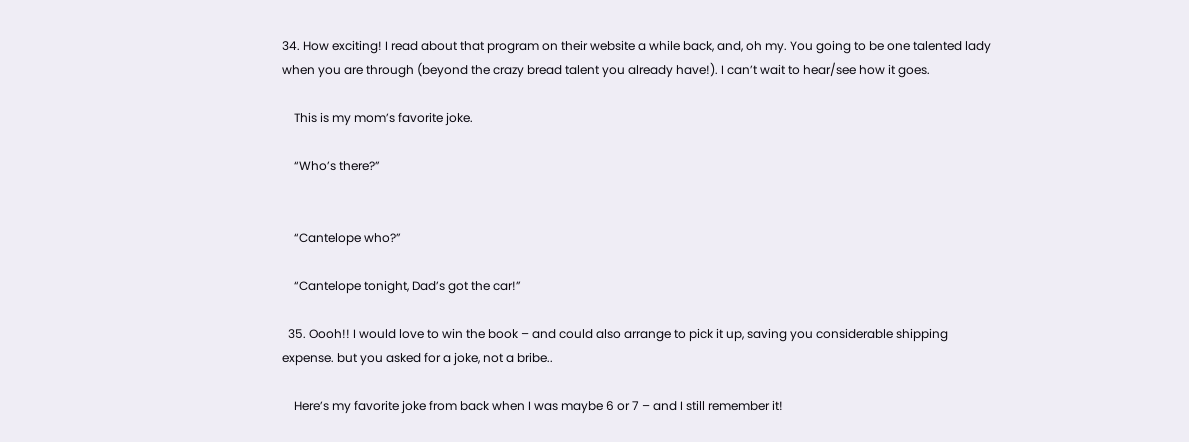34. How exciting! I read about that program on their website a while back, and, oh my. You going to be one talented lady when you are through (beyond the crazy bread talent you already have!). I can’t wait to hear/see how it goes.

    This is my mom’s favorite joke.

    “Who’s there?”


    “Cantelope who?”

    “Cantelope tonight, Dad’s got the car!”

  35. Oooh!! I would love to win the book – and could also arrange to pick it up, saving you considerable shipping expense. but you asked for a joke, not a bribe..

    Here’s my favorite joke from back when I was maybe 6 or 7 – and I still remember it!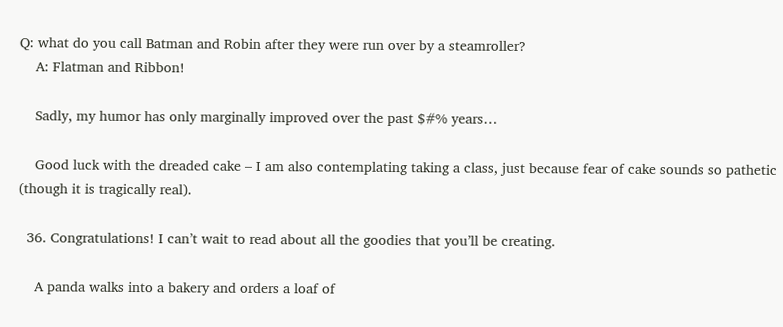Q: what do you call Batman and Robin after they were run over by a steamroller?
    A: Flatman and Ribbon!

    Sadly, my humor has only marginally improved over the past $#% years…

    Good luck with the dreaded cake – I am also contemplating taking a class, just because fear of cake sounds so pathetic (though it is tragically real).

  36. Congratulations! I can’t wait to read about all the goodies that you’ll be creating.

    A panda walks into a bakery and orders a loaf of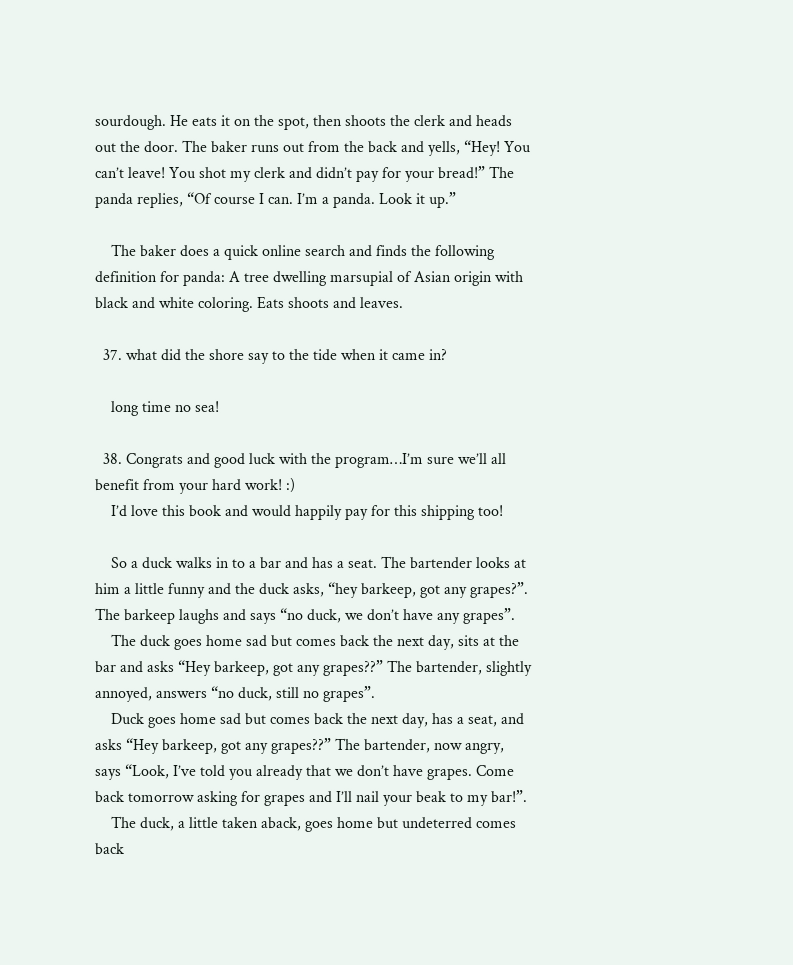sourdough. He eats it on the spot, then shoots the clerk and heads out the door. The baker runs out from the back and yells, “Hey! You can’t leave! You shot my clerk and didn’t pay for your bread!” The panda replies, “Of course I can. I’m a panda. Look it up.”

    The baker does a quick online search and finds the following definition for panda: A tree dwelling marsupial of Asian origin with black and white coloring. Eats shoots and leaves.

  37. what did the shore say to the tide when it came in?

    long time no sea!

  38. Congrats and good luck with the program…I’m sure we’ll all benefit from your hard work! :)
    I’d love this book and would happily pay for this shipping too!

    So a duck walks in to a bar and has a seat. The bartender looks at him a little funny and the duck asks, “hey barkeep, got any grapes?”. The barkeep laughs and says “no duck, we don’t have any grapes”.
    The duck goes home sad but comes back the next day, sits at the bar and asks “Hey barkeep, got any grapes??” The bartender, slightly annoyed, answers “no duck, still no grapes”.
    Duck goes home sad but comes back the next day, has a seat, and asks “Hey barkeep, got any grapes??” The bartender, now angry, says “Look, I’ve told you already that we don’t have grapes. Come back tomorrow asking for grapes and I’ll nail your beak to my bar!”.
    The duck, a little taken aback, goes home but undeterred comes back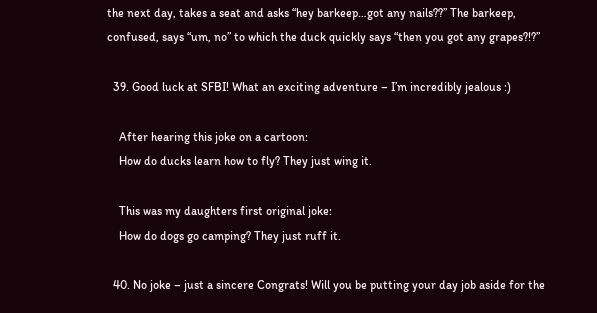the next day, takes a seat and asks “hey barkeep…got any nails??” The barkeep, confused, says “um, no” to which the duck quickly says “then you got any grapes?!?”

  39. Good luck at SFBI! What an exciting adventure – I’m incredibly jealous :)

    After hearing this joke on a cartoon:
    How do ducks learn how to fly? They just wing it.

    This was my daughters first original joke:
    How do dogs go camping? They just ruff it.

  40. No joke – just a sincere Congrats! Will you be putting your day job aside for the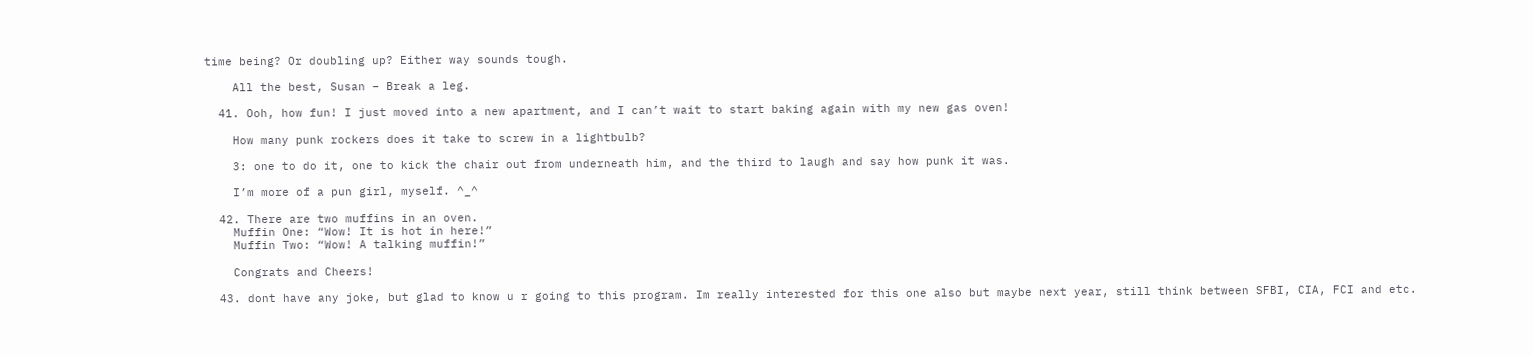time being? Or doubling up? Either way sounds tough.

    All the best, Susan – Break a leg.

  41. Ooh, how fun! I just moved into a new apartment, and I can’t wait to start baking again with my new gas oven!

    How many punk rockers does it take to screw in a lightbulb?

    3: one to do it, one to kick the chair out from underneath him, and the third to laugh and say how punk it was.

    I’m more of a pun girl, myself. ^_^

  42. There are two muffins in an oven.
    Muffin One: “Wow! It is hot in here!”
    Muffin Two: “Wow! A talking muffin!”

    Congrats and Cheers!

  43. dont have any joke, but glad to know u r going to this program. Im really interested for this one also but maybe next year, still think between SFBI, CIA, FCI and etc.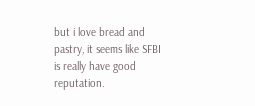but i love bread and pastry, it seems like SFBI is really have good reputation.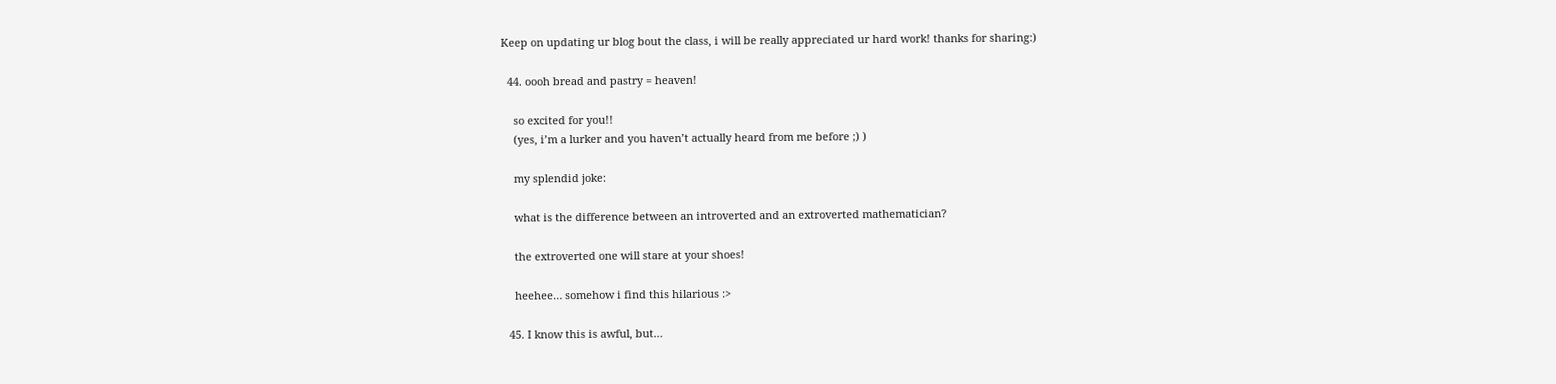Keep on updating ur blog bout the class, i will be really appreciated ur hard work! thanks for sharing:)

  44. oooh bread and pastry = heaven!

    so excited for you!!
    (yes, i’m a lurker and you haven’t actually heard from me before ;) )

    my splendid joke:

    what is the difference between an introverted and an extroverted mathematician?

    the extroverted one will stare at your shoes!

    heehee… somehow i find this hilarious :>

  45. I know this is awful, but…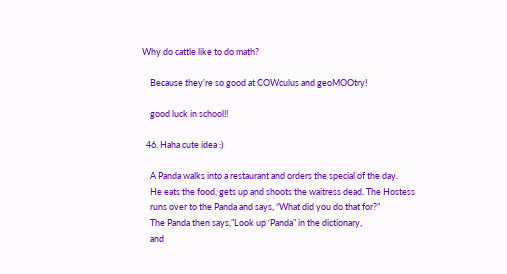Why do cattle like to do math?

    Because they’re so good at COWculus and geoMOOtry!

    good luck in school!!

  46. Haha cute idea :)

    A Panda walks into a restaurant and orders the special of the day.
    He eats the food, gets up and shoots the waitress dead. The Hostess
    runs over to the Panda and says, “What did you do that for?”
    The Panda then says,”Look up ‘Panda” in the dictionary,
    and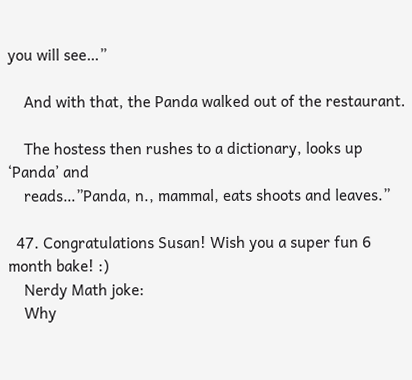you will see…”

    And with that, the Panda walked out of the restaurant.

    The hostess then rushes to a dictionary, looks up ‘Panda’ and
    reads…”Panda, n., mammal, eats shoots and leaves.”

  47. Congratulations Susan! Wish you a super fun 6 month bake! :)
    Nerdy Math joke:
    Why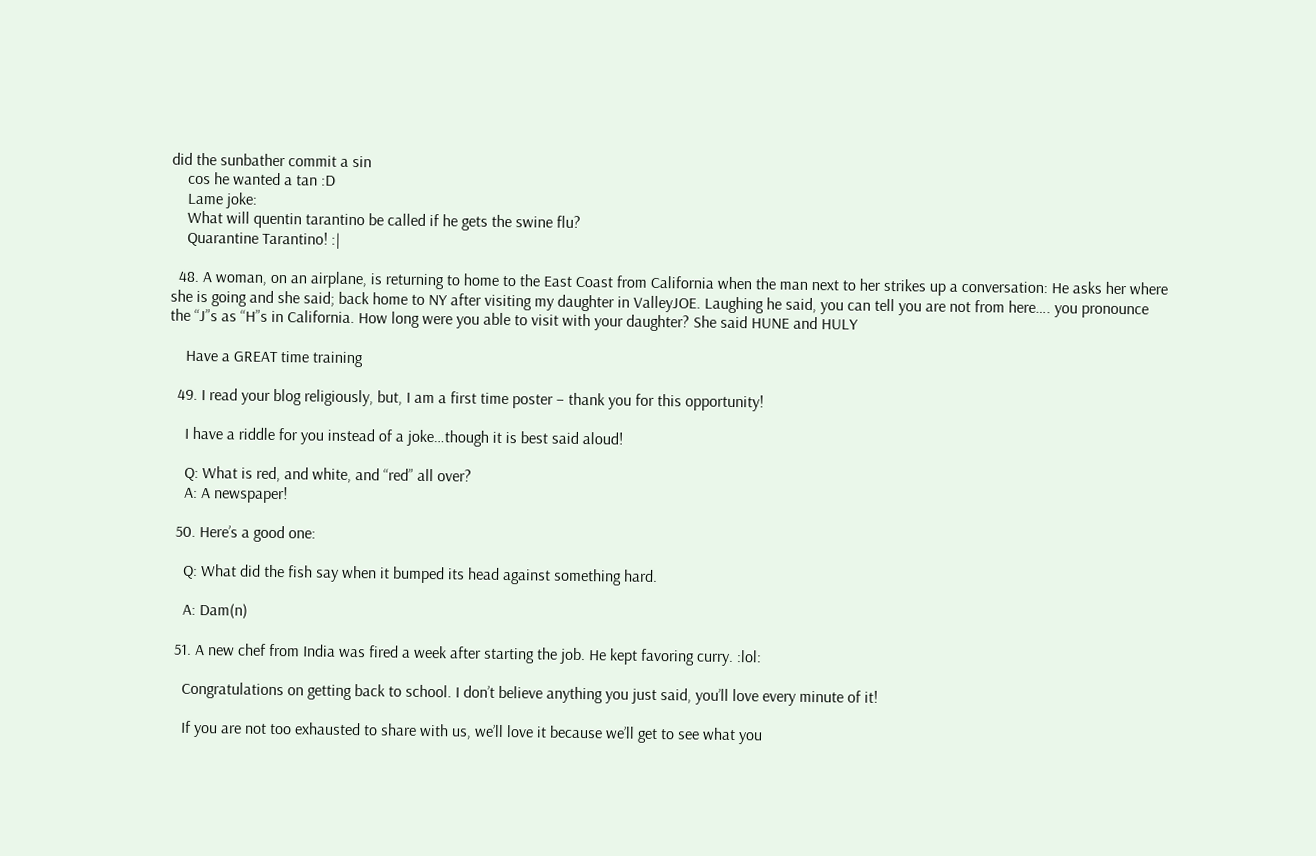did the sunbather commit a sin
    cos he wanted a tan :D
    Lame joke:
    What will quentin tarantino be called if he gets the swine flu?
    Quarantine Tarantino! :|

  48. A woman, on an airplane, is returning to home to the East Coast from California when the man next to her strikes up a conversation: He asks her where she is going and she said; back home to NY after visiting my daughter in ValleyJOE. Laughing he said, you can tell you are not from here…. you pronounce the “J”s as “H”s in California. How long were you able to visit with your daughter? She said HUNE and HULY

    Have a GREAT time training

  49. I read your blog religiously, but, I am a first time poster – thank you for this opportunity!

    I have a riddle for you instead of a joke…though it is best said aloud!

    Q: What is red, and white, and “red” all over?
    A: A newspaper!

  50. Here’s a good one:

    Q: What did the fish say when it bumped its head against something hard.

    A: Dam(n)

  51. A new chef from India was fired a week after starting the job. He kept favoring curry. :lol:

    Congratulations on getting back to school. I don’t believe anything you just said, you’ll love every minute of it!

    If you are not too exhausted to share with us, we’ll love it because we’ll get to see what you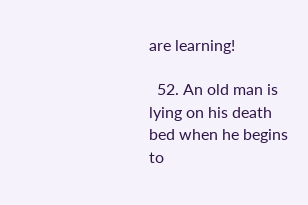are learning!

  52. An old man is lying on his death bed when he begins to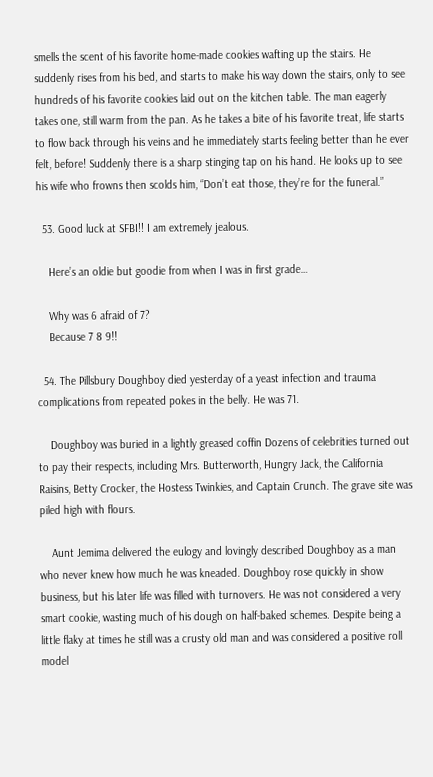smells the scent of his favorite home-made cookies wafting up the stairs. He suddenly rises from his bed, and starts to make his way down the stairs, only to see hundreds of his favorite cookies laid out on the kitchen table. The man eagerly takes one, still warm from the pan. As he takes a bite of his favorite treat, life starts to flow back through his veins and he immediately starts feeling better than he ever felt, before! Suddenly there is a sharp stinging tap on his hand. He looks up to see his wife who frowns then scolds him, “Don’t eat those, they’re for the funeral.”

  53. Good luck at SFBI!! I am extremely jealous.

    Here’s an oldie but goodie from when I was in first grade…

    Why was 6 afraid of 7?
    Because 7 8 9!!

  54. The Pillsbury Doughboy died yesterday of a yeast infection and trauma complications from repeated pokes in the belly. He was 71.

    Doughboy was buried in a lightly greased coffin Dozens of celebrities turned out to pay their respects, including Mrs. Butterworth, Hungry Jack, the California Raisins, Betty Crocker, the Hostess Twinkies, and Captain Crunch. The grave site was piled high with flours.

    Aunt Jemima delivered the eulogy and lovingly described Doughboy as a man who never knew how much he was kneaded. Doughboy rose quickly in show business, but his later life was filled with turnovers. He was not considered a very smart cookie, wasting much of his dough on half-baked schemes. Despite being a little flaky at times he still was a crusty old man and was considered a positive roll model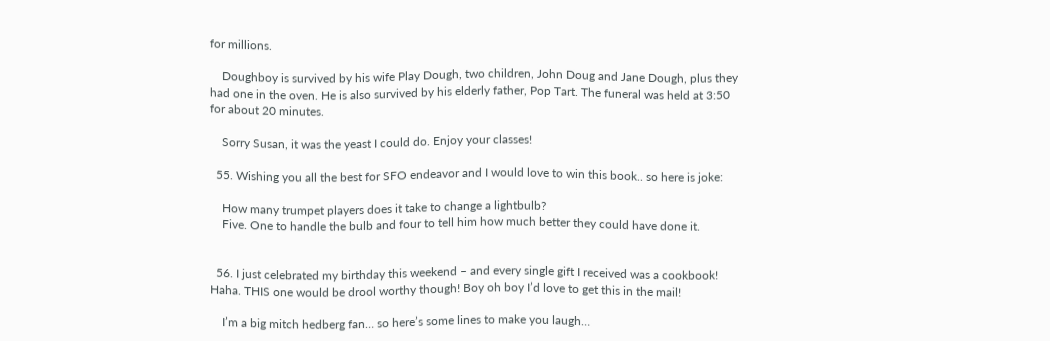for millions.

    Doughboy is survived by his wife Play Dough, two children, John Doug and Jane Dough, plus they had one in the oven. He is also survived by his elderly father, Pop Tart. The funeral was held at 3:50 for about 20 minutes.

    Sorry Susan, it was the yeast I could do. Enjoy your classes!

  55. Wishing you all the best for SFO endeavor and I would love to win this book.. so here is joke:

    How many trumpet players does it take to change a lightbulb?
    Five. One to handle the bulb and four to tell him how much better they could have done it.


  56. I just celebrated my birthday this weekend – and every single gift I received was a cookbook! Haha. THIS one would be drool worthy though! Boy oh boy I’d love to get this in the mail!

    I’m a big mitch hedberg fan… so here’s some lines to make you laugh…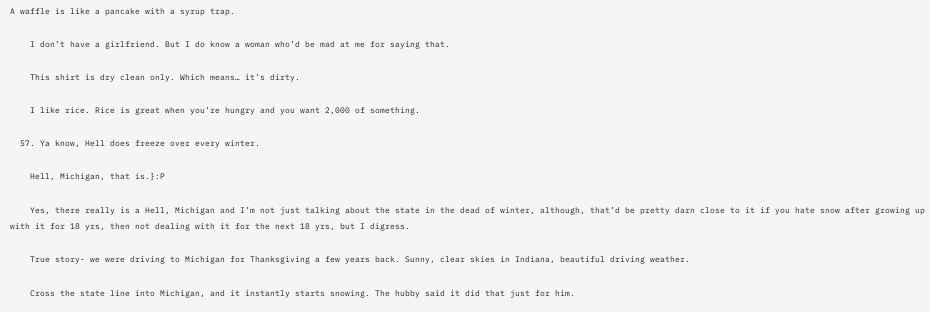A waffle is like a pancake with a syrup trap.

    I don’t have a girlfriend. But I do know a woman who’d be mad at me for saying that.

    This shirt is dry clean only. Which means… it’s dirty.

    I like rice. Rice is great when you’re hungry and you want 2,000 of something.

  57. Ya know, Hell does freeze over every winter.

    Hell, Michigan, that is.}:P

    Yes, there really is a Hell, Michigan and I’m not just talking about the state in the dead of winter, although, that’d be pretty darn close to it if you hate snow after growing up with it for 18 yrs, then not dealing with it for the next 18 yrs, but I digress.

    True story- we were driving to Michigan for Thanksgiving a few years back. Sunny, clear skies in Indiana, beautiful driving weather.

    Cross the state line into Michigan, and it instantly starts snowing. The hubby said it did that just for him.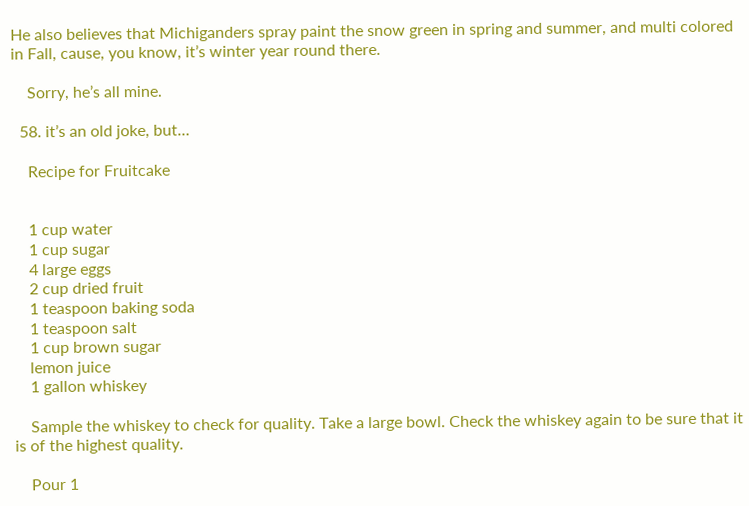He also believes that Michiganders spray paint the snow green in spring and summer, and multi colored in Fall, cause, you know, it’s winter year round there.

    Sorry, he’s all mine.

  58. it’s an old joke, but…

    Recipe for Fruitcake


    1 cup water
    1 cup sugar
    4 large eggs
    2 cup dried fruit
    1 teaspoon baking soda
    1 teaspoon salt
    1 cup brown sugar
    lemon juice
    1 gallon whiskey

    Sample the whiskey to check for quality. Take a large bowl. Check the whiskey again to be sure that it is of the highest quality.

    Pour 1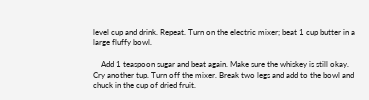level cup and drink. Repeat. Turn on the electric mixer; beat 1 cup butter in a large fluffy bowl.

    Add 1 teaspoon sugar and beat again. Make sure the whiskey is still okay. Cry another tup. Turn off the mixer. Break two legs and add to the bowl and chuck in the cup of dried fruit.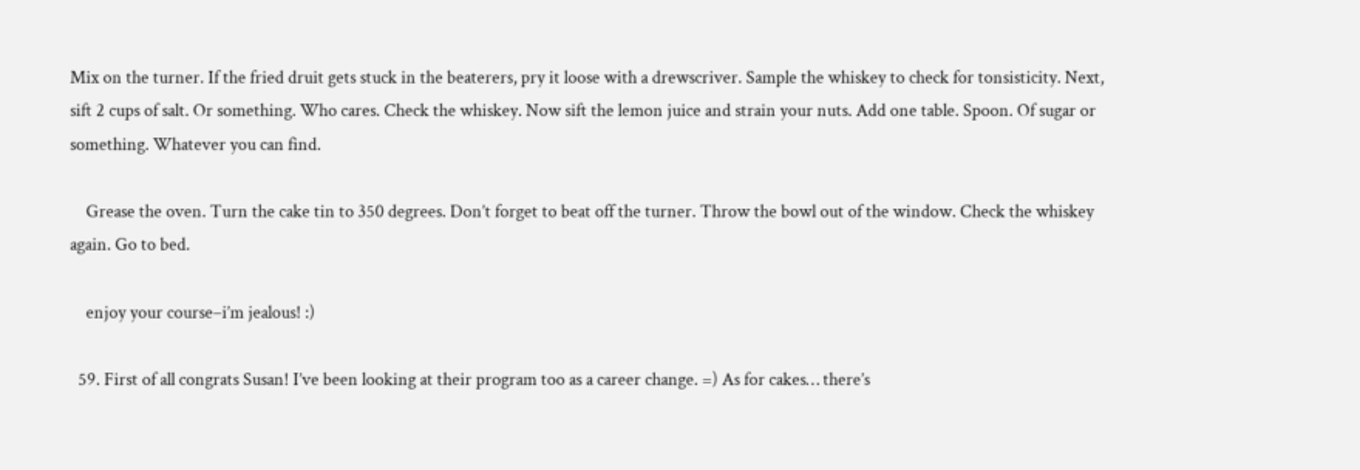Mix on the turner. If the fried druit gets stuck in the beaterers, pry it loose with a drewscriver. Sample the whiskey to check for tonsisticity. Next, sift 2 cups of salt. Or something. Who cares. Check the whiskey. Now sift the lemon juice and strain your nuts. Add one table. Spoon. Of sugar or something. Whatever you can find.

    Grease the oven. Turn the cake tin to 350 degrees. Don’t forget to beat off the turner. Throw the bowl out of the window. Check the whiskey again. Go to bed.

    enjoy your course–i’m jealous! :)

  59. First of all congrats Susan! I’ve been looking at their program too as a career change. =) As for cakes… there’s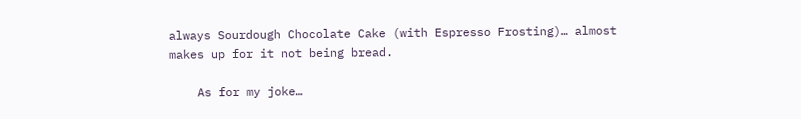always Sourdough Chocolate Cake (with Espresso Frosting)… almost makes up for it not being bread.

    As for my joke…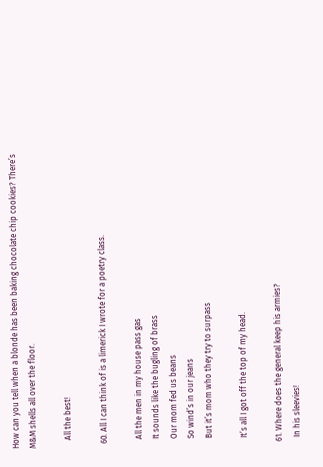How can you tell when a blonde has been baking chocolate chip cookies? There’s M&M shells all over the floor.

    All the best!

  60. All I can think of is a limerick I wrote for a poetry class.

    All the men in my house pass gas
    It sounds like the bugling of brass
    Our mom fed us beans
    So wind’s in our jeans
    But it’s mom who they try to surpass

    It’s all I got off the top of my head.

  61. Where does the general keep his armies?
    In his sleevies!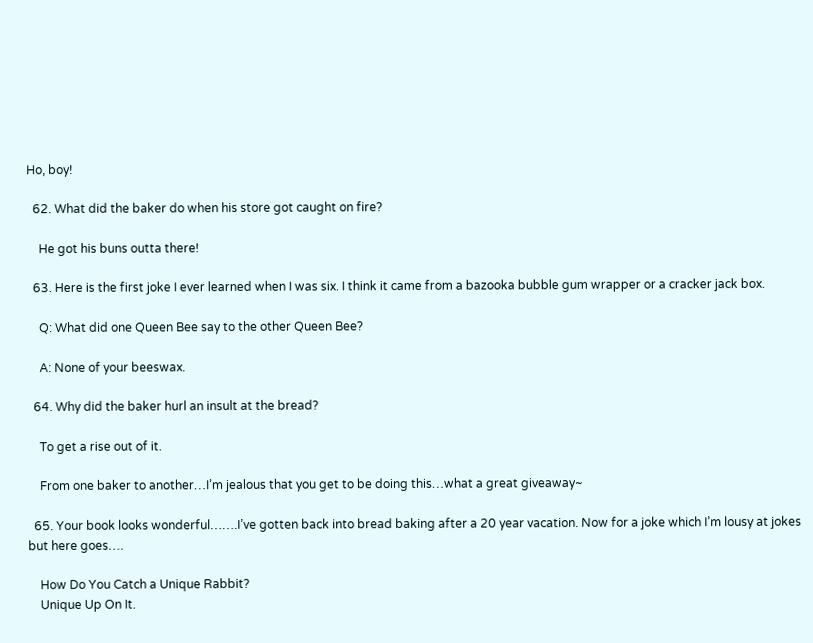Ho, boy!

  62. What did the baker do when his store got caught on fire?

    He got his buns outta there!

  63. Here is the first joke I ever learned when I was six. I think it came from a bazooka bubble gum wrapper or a cracker jack box.

    Q: What did one Queen Bee say to the other Queen Bee?

    A: None of your beeswax.

  64. Why did the baker hurl an insult at the bread?

    To get a rise out of it.

    From one baker to another…I’m jealous that you get to be doing this…what a great giveaway~

  65. Your book looks wonderful…….I’ve gotten back into bread baking after a 20 year vacation. Now for a joke which I’m lousy at jokes but here goes….

    How Do You Catch a Unique Rabbit?
    Unique Up On It.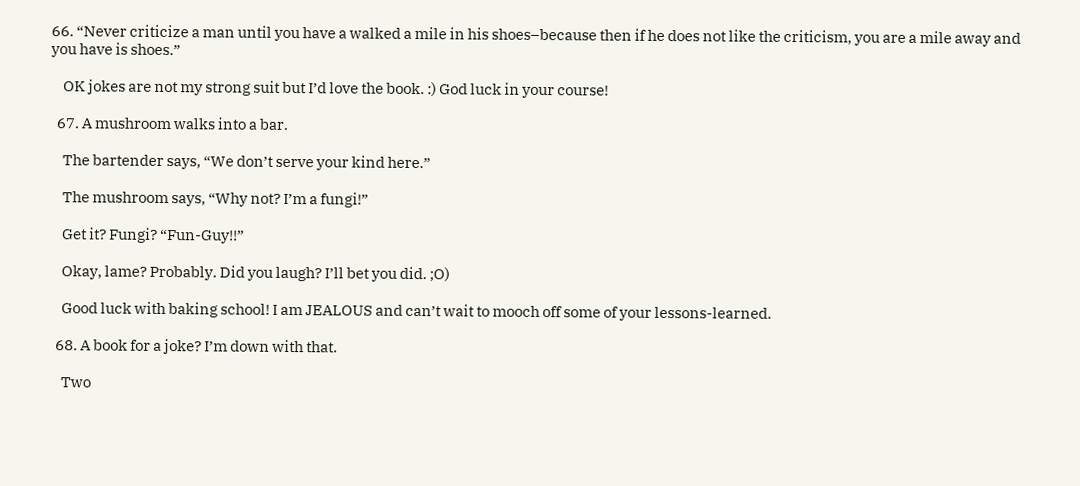66. “Never criticize a man until you have a walked a mile in his shoes–because then if he does not like the criticism, you are a mile away and you have is shoes.”

    OK jokes are not my strong suit but I’d love the book. :) God luck in your course!

  67. A mushroom walks into a bar.

    The bartender says, “We don’t serve your kind here.”

    The mushroom says, “Why not? I’m a fungi!”

    Get it? Fungi? “Fun-Guy!!”

    Okay, lame? Probably. Did you laugh? I’ll bet you did. ;O)

    Good luck with baking school! I am JEALOUS and can’t wait to mooch off some of your lessons-learned.

  68. A book for a joke? I’m down with that.

    Two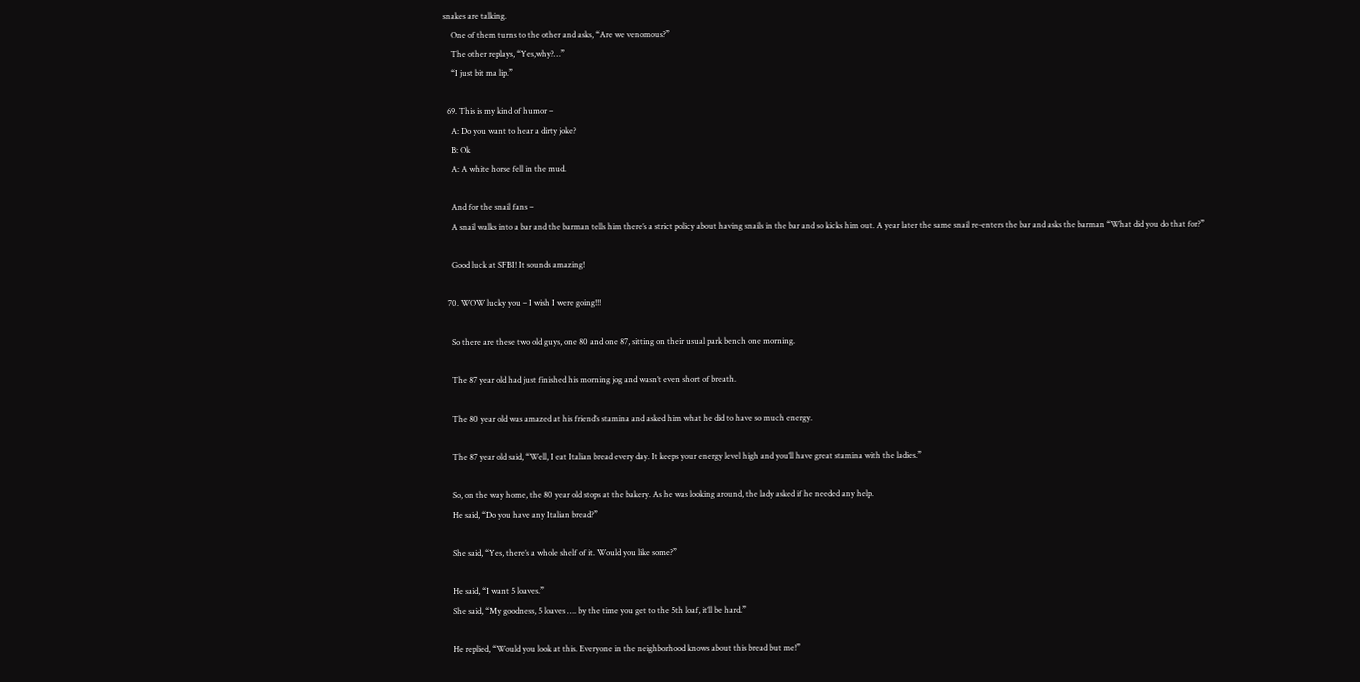snakes are talking.
    One of them turns to the other and asks, “Are we venomous?”
    The other replays, “Yes,why?…”
    “I just bit ma lip.”

  69. This is my kind of humor –
    A: Do you want to hear a dirty joke?
    B: Ok
    A: A white horse fell in the mud.

    And for the snail fans –
    A snail walks into a bar and the barman tells him there’s a strict policy about having snails in the bar and so kicks him out. A year later the same snail re-enters the bar and asks the barman “What did you do that for?”

    Good luck at SFBI! It sounds amazing!

  70. WOW lucky you – I wish I were going!!!

    So there are these two old guys, one 80 and one 87, sitting on their usual park bench one morning.

    The 87 year old had just finished his morning jog and wasn’t even short of breath.

    The 80 year old was amazed at his friend’s stamina and asked him what he did to have so much energy.

    The 87 year old said, “Well, I eat Italian bread every day. It keeps your energy level high and you’ll have great stamina with the ladies.”

    So, on the way home, the 80 year old stops at the bakery. As he was looking around, the lady asked if he needed any help.
    He said, “Do you have any Italian bread?”

    She said, “Yes, there’s a whole shelf of it. Would you like some?”

    He said, “I want 5 loaves.”
    She said, “My goodness, 5 loaves …. by the time you get to the 5th loaf, it’ll be hard.”

    He replied, “Would you look at this. Everyone in the neighborhood knows about this bread but me!”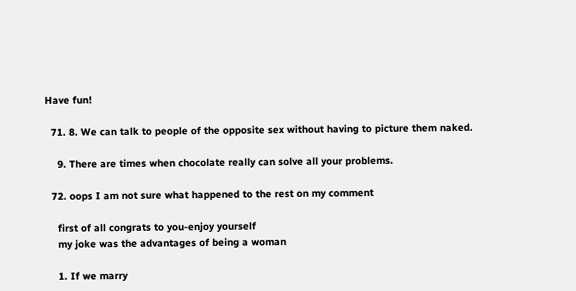Have fun!

  71. 8. We can talk to people of the opposite sex without having to picture them naked.

    9. There are times when chocolate really can solve all your problems.

  72. oops I am not sure what happened to the rest on my comment

    first of all congrats to you-enjoy yourself
    my joke was the advantages of being a woman

    1. If we marry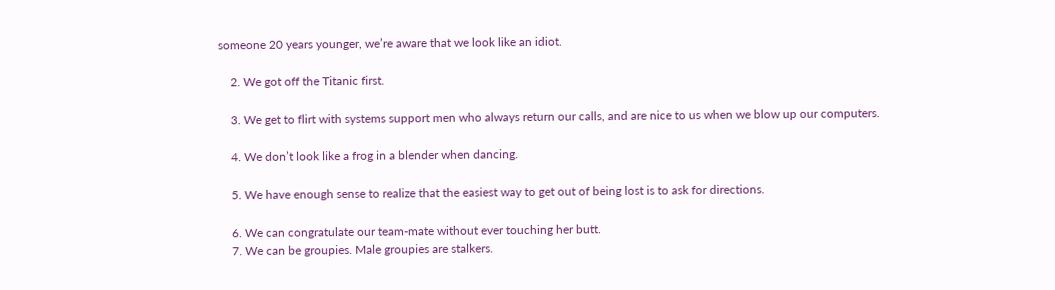someone 20 years younger, we’re aware that we look like an idiot.

    2. We got off the Titanic first.

    3. We get to flirt with systems support men who always return our calls, and are nice to us when we blow up our computers.

    4. We don’t look like a frog in a blender when dancing.

    5. We have enough sense to realize that the easiest way to get out of being lost is to ask for directions.

    6. We can congratulate our team-mate without ever touching her butt.
    7. We can be groupies. Male groupies are stalkers.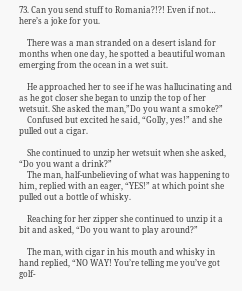73. Can you send stuff to Romania?!?! Even if not… here’s a joke for you.

    There was a man stranded on a desert island for months when one day, he spotted a beautiful woman emerging from the ocean in a wet suit.

    He approached her to see if he was hallucinating and as he got closer she began to unzip the top of her wetsuit. She asked the man,”Do you want a smoke?”
    Confused but excited he said, “Golly, yes!” and she pulled out a cigar.

    She continued to unzip her wetsuit when she asked, “Do you want a drink?”
    The man, half-unbelieving of what was happening to him, replied with an eager, “YES!” at which point she pulled out a bottle of whisky.

    Reaching for her zipper she continued to unzip it a bit and asked, “Do you want to play around?”

    The man, with cigar in his mouth and whisky in hand replied, “NO WAY! You’re telling me you’ve got golf-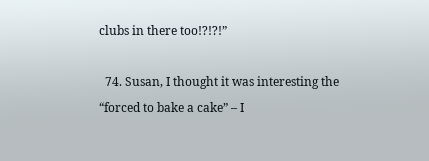clubs in there too!?!?!”

  74. Susan, I thought it was interesting the “forced to bake a cake” – I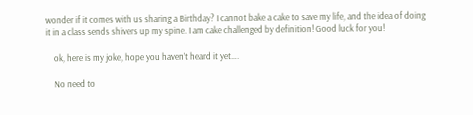wonder if it comes with us sharing a Birthday? I cannot bake a cake to save my life, and the idea of doing it in a class sends shivers up my spine. I am cake challenged by definition! Good luck for you!

    ok, here is my joke, hope you haven’t heard it yet….

    No need to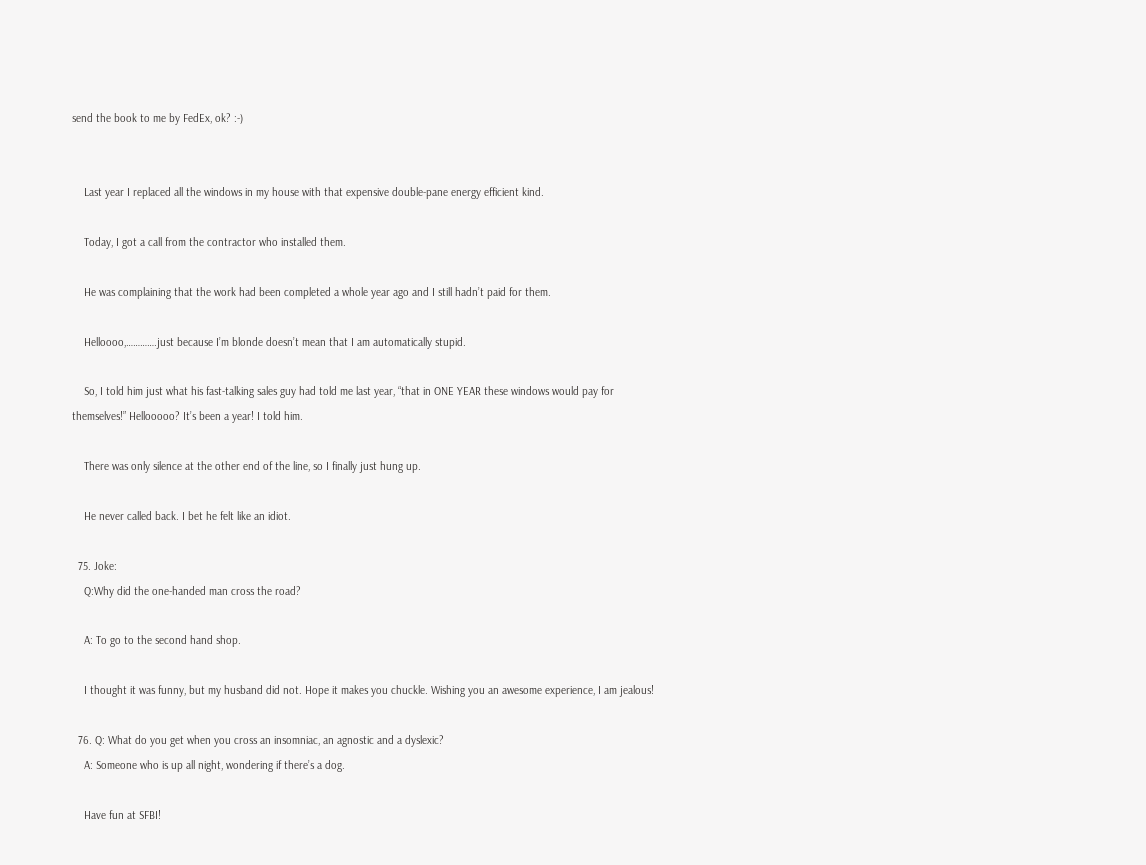send the book to me by FedEx, ok? :-)


    Last year I replaced all the windows in my house with that expensive double-pane energy efficient kind.

    Today, I got a call from the contractor who installed them.

    He was complaining that the work had been completed a whole year ago and I still hadn’t paid for them.

    Helloooo,………….just because I’m blonde doesn’t mean that I am automatically stupid.

    So, I told him just what his fast-talking sales guy had told me last year, “that in ONE YEAR these windows would pay for themselves!” Hellooooo? It’s been a year! I told him.

    There was only silence at the other end of the line, so I finally just hung up.

    He never called back. I bet he felt like an idiot.

  75. Joke:
    Q:Why did the one-handed man cross the road?

    A: To go to the second hand shop.

    I thought it was funny, but my husband did not. Hope it makes you chuckle. Wishing you an awesome experience, I am jealous!

  76. Q: What do you get when you cross an insomniac, an agnostic and a dyslexic?
    A: Someone who is up all night, wondering if there’s a dog.

    Have fun at SFBI!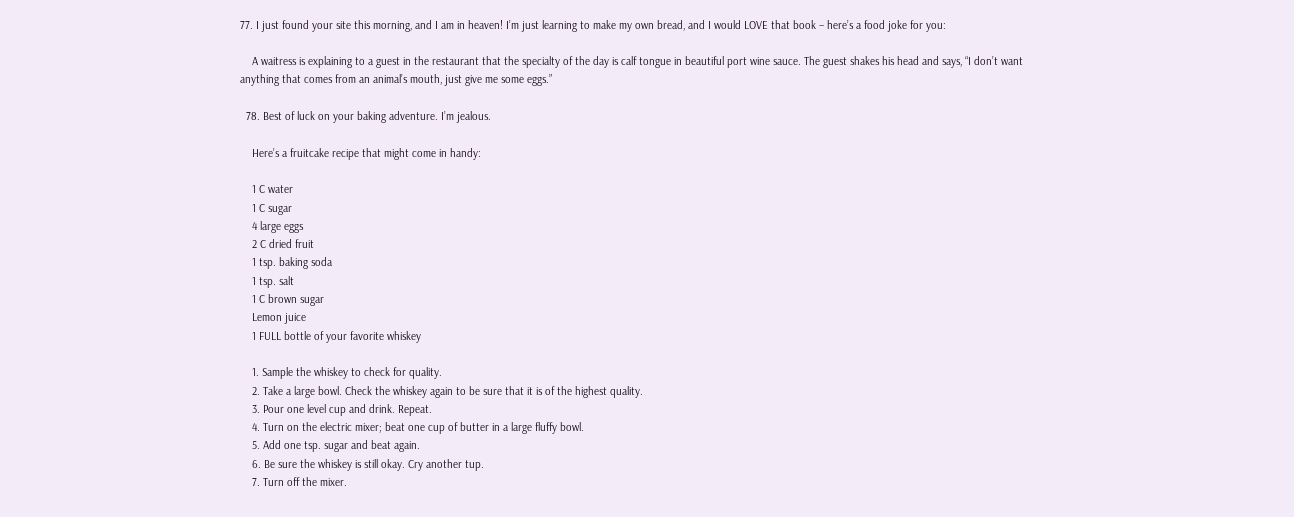77. I just found your site this morning, and I am in heaven! I’m just learning to make my own bread, and I would LOVE that book – here’s a food joke for you:

    A waitress is explaining to a guest in the restaurant that the specialty of the day is calf tongue in beautiful port wine sauce. The guest shakes his head and says, “I don’t want anything that comes from an animal’s mouth, just give me some eggs.”

  78. Best of luck on your baking adventure. I’m jealous.

    Here’s a fruitcake recipe that might come in handy:

    1 C water
    1 C sugar
    4 large eggs
    2 C dried fruit
    1 tsp. baking soda
    1 tsp. salt
    1 C brown sugar
    Lemon juice
    1 FULL bottle of your favorite whiskey

    1. Sample the whiskey to check for quality.
    2. Take a large bowl. Check the whiskey again to be sure that it is of the highest quality.
    3. Pour one level cup and drink. Repeat.
    4. Turn on the electric mixer; beat one cup of butter in a large fluffy bowl.
    5. Add one tsp. sugar and beat again.
    6. Be sure the whiskey is still okay. Cry another tup.
    7. Turn off the mixer.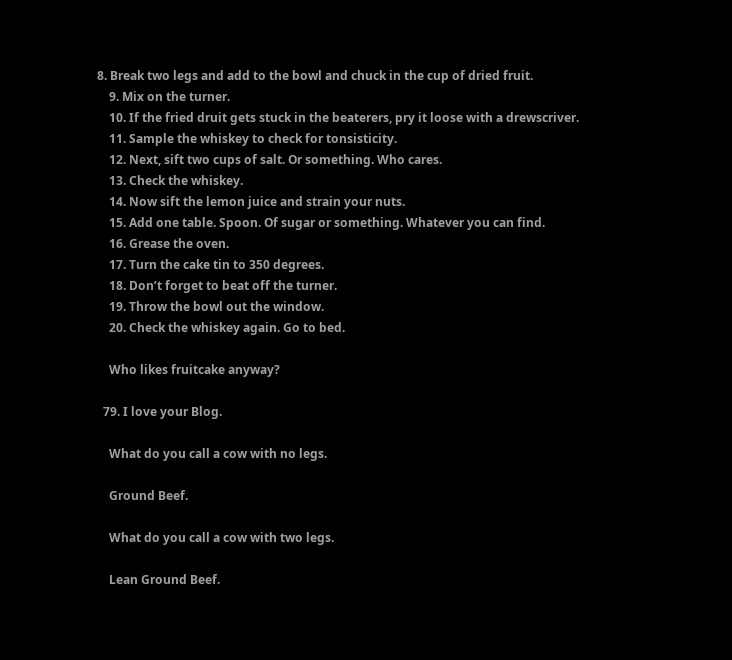8. Break two legs and add to the bowl and chuck in the cup of dried fruit.
    9. Mix on the turner.
    10. If the fried druit gets stuck in the beaterers, pry it loose with a drewscriver.
    11. Sample the whiskey to check for tonsisticity.
    12. Next, sift two cups of salt. Or something. Who cares.
    13. Check the whiskey.
    14. Now sift the lemon juice and strain your nuts.
    15. Add one table. Spoon. Of sugar or something. Whatever you can find.
    16. Grease the oven.
    17. Turn the cake tin to 350 degrees.
    18. Don’t forget to beat off the turner.
    19. Throw the bowl out the window.
    20. Check the whiskey again. Go to bed.

    Who likes fruitcake anyway?

  79. I love your Blog.

    What do you call a cow with no legs.

    Ground Beef.

    What do you call a cow with two legs.

    Lean Ground Beef.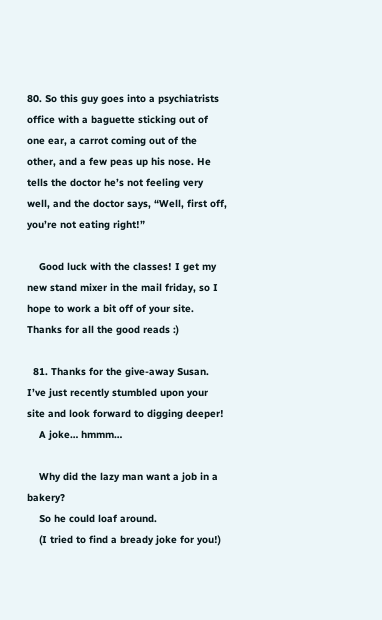80. So this guy goes into a psychiatrists office with a baguette sticking out of one ear, a carrot coming out of the other, and a few peas up his nose. He tells the doctor he’s not feeling very well, and the doctor says, “Well, first off, you’re not eating right!”

    Good luck with the classes! I get my new stand mixer in the mail friday, so I hope to work a bit off of your site. Thanks for all the good reads :)

  81. Thanks for the give-away Susan. I’ve just recently stumbled upon your site and look forward to digging deeper!
    A joke… hmmm…

    Why did the lazy man want a job in a bakery?
    So he could loaf around.
    (I tried to find a bready joke for you!)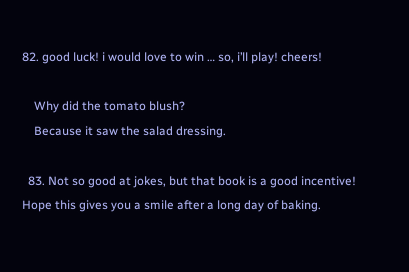82. good luck! i would love to win … so, i’ll play! cheers!

    Why did the tomato blush?
    Because it saw the salad dressing.

  83. Not so good at jokes, but that book is a good incentive! Hope this gives you a smile after a long day of baking.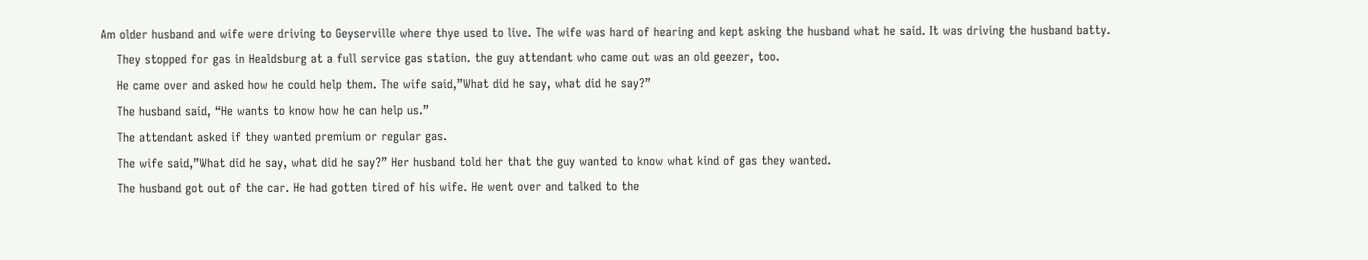Am older husband and wife were driving to Geyserville where thye used to live. The wife was hard of hearing and kept asking the husband what he said. It was driving the husband batty.
    They stopped for gas in Healdsburg at a full service gas station. the guy attendant who came out was an old geezer, too.
    He came over and asked how he could help them. The wife said,”What did he say, what did he say?”
    The husband said, “He wants to know how he can help us.”
    The attendant asked if they wanted premium or regular gas.
    The wife said,”What did he say, what did he say?” Her husband told her that the guy wanted to know what kind of gas they wanted.
    The husband got out of the car. He had gotten tired of his wife. He went over and talked to the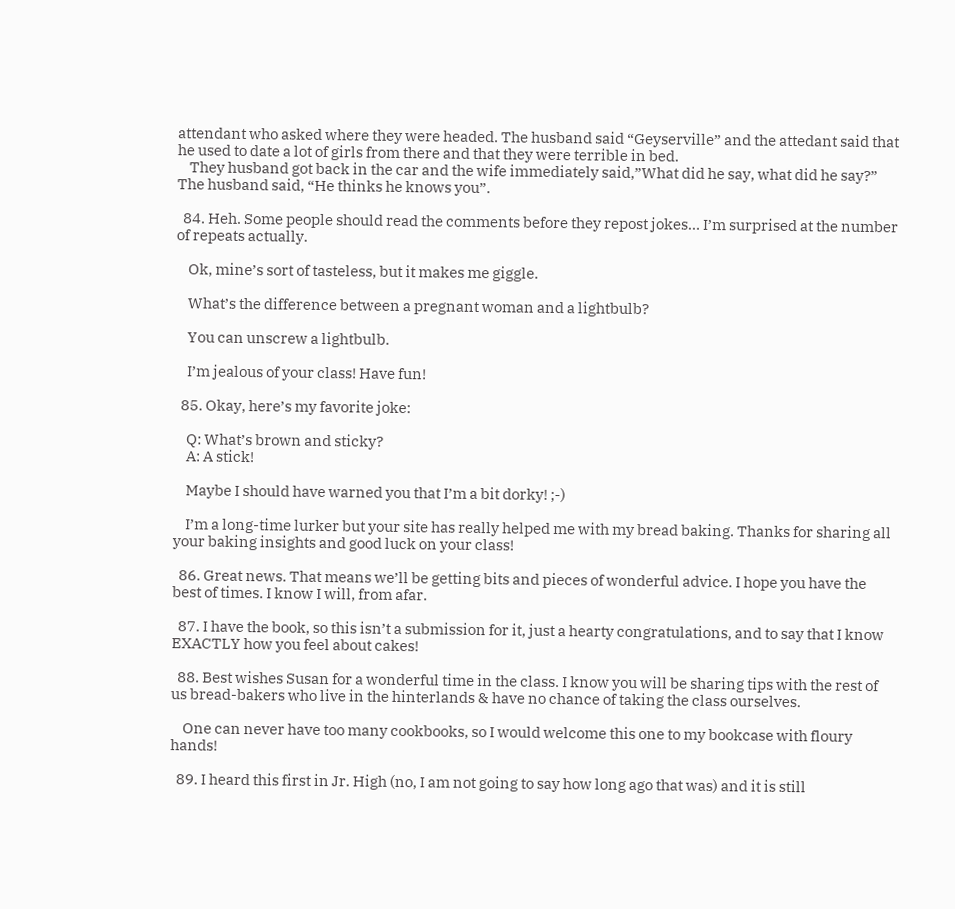attendant who asked where they were headed. The husband said “Geyserville” and the attedant said that he used to date a lot of girls from there and that they were terrible in bed.
    They husband got back in the car and the wife immediately said,”What did he say, what did he say?” The husband said, “He thinks he knows you”.

  84. Heh. Some people should read the comments before they repost jokes… I’m surprised at the number of repeats actually.

    Ok, mine’s sort of tasteless, but it makes me giggle.

    What’s the difference between a pregnant woman and a lightbulb?

    You can unscrew a lightbulb.

    I’m jealous of your class! Have fun!

  85. Okay, here’s my favorite joke:

    Q: What’s brown and sticky?
    A: A stick!

    Maybe I should have warned you that I’m a bit dorky! ;-)

    I’m a long-time lurker but your site has really helped me with my bread baking. Thanks for sharing all your baking insights and good luck on your class!

  86. Great news. That means we’ll be getting bits and pieces of wonderful advice. I hope you have the best of times. I know I will, from afar.

  87. I have the book, so this isn’t a submission for it, just a hearty congratulations, and to say that I know EXACTLY how you feel about cakes!

  88. Best wishes Susan for a wonderful time in the class. I know you will be sharing tips with the rest of us bread-bakers who live in the hinterlands & have no chance of taking the class ourselves.

    One can never have too many cookbooks, so I would welcome this one to my bookcase with floury hands!

  89. I heard this first in Jr. High (no, I am not going to say how long ago that was) and it is still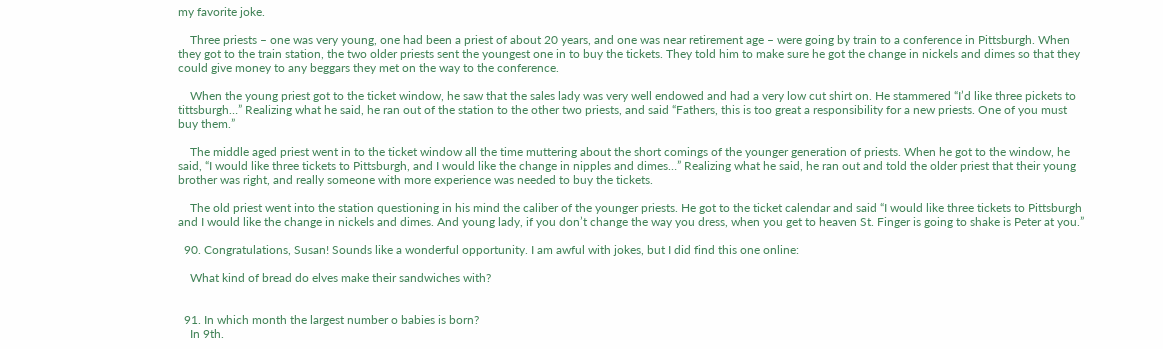my favorite joke.

    Three priests – one was very young, one had been a priest of about 20 years, and one was near retirement age – were going by train to a conference in Pittsburgh. When they got to the train station, the two older priests sent the youngest one in to buy the tickets. They told him to make sure he got the change in nickels and dimes so that they could give money to any beggars they met on the way to the conference.

    When the young priest got to the ticket window, he saw that the sales lady was very well endowed and had a very low cut shirt on. He stammered “I’d like three pickets to tittsburgh…” Realizing what he said, he ran out of the station to the other two priests, and said “Fathers, this is too great a responsibility for a new priests. One of you must buy them.”

    The middle aged priest went in to the ticket window all the time muttering about the short comings of the younger generation of priests. When he got to the window, he said, “I would like three tickets to Pittsburgh, and I would like the change in nipples and dimes…” Realizing what he said, he ran out and told the older priest that their young brother was right, and really someone with more experience was needed to buy the tickets.

    The old priest went into the station questioning in his mind the caliber of the younger priests. He got to the ticket calendar and said “I would like three tickets to Pittsburgh and I would like the change in nickels and dimes. And young lady, if you don’t change the way you dress, when you get to heaven St. Finger is going to shake is Peter at you.”

  90. Congratulations, Susan! Sounds like a wonderful opportunity. I am awful with jokes, but I did find this one online:

    What kind of bread do elves make their sandwiches with?


  91. In which month the largest number o babies is born?
    In 9th.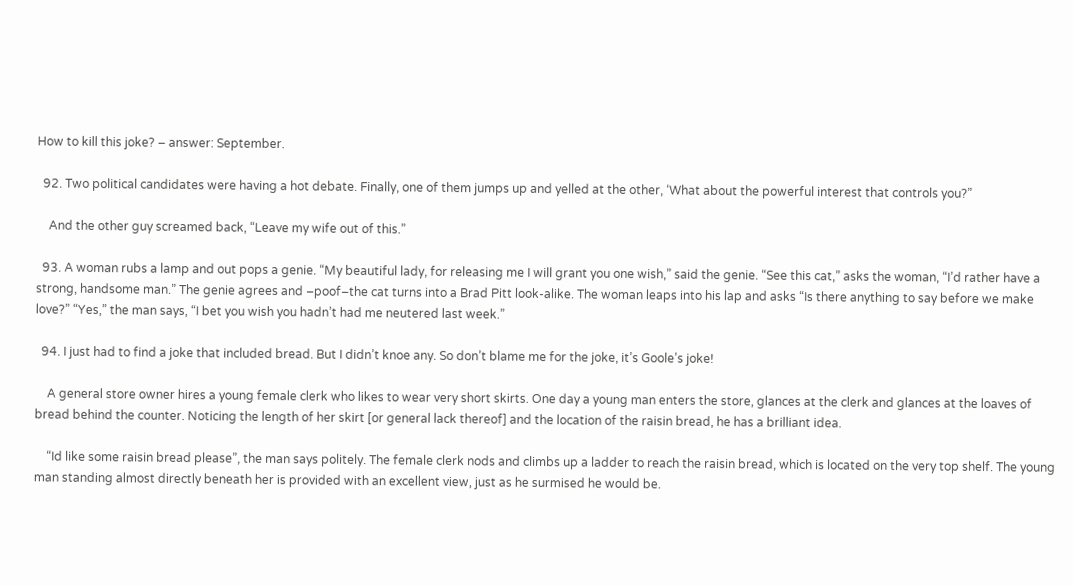How to kill this joke? – answer: September.

  92. Two political candidates were having a hot debate. Finally, one of them jumps up and yelled at the other, ‘What about the powerful interest that controls you?”

    And the other guy screamed back, “Leave my wife out of this.”

  93. A woman rubs a lamp and out pops a genie. “My beautiful lady, for releasing me I will grant you one wish,” said the genie. “See this cat,” asks the woman, “I’d rather have a strong, handsome man.” The genie agrees and –poof–the cat turns into a Brad Pitt look-alike. The woman leaps into his lap and asks “Is there anything to say before we make love?” “Yes,” the man says, “I bet you wish you hadn’t had me neutered last week.”

  94. I just had to find a joke that included bread. But I didn’t knoe any. So don’t blame me for the joke, it’s Goole’s joke!

    A general store owner hires a young female clerk who likes to wear very short skirts. One day a young man enters the store, glances at the clerk and glances at the loaves of bread behind the counter. Noticing the length of her skirt [or general lack thereof] and the location of the raisin bread, he has a brilliant idea.

    “Id like some raisin bread please”, the man says politely. The female clerk nods and climbs up a ladder to reach the raisin bread, which is located on the very top shelf. The young man standing almost directly beneath her is provided with an excellent view, just as he surmised he would be.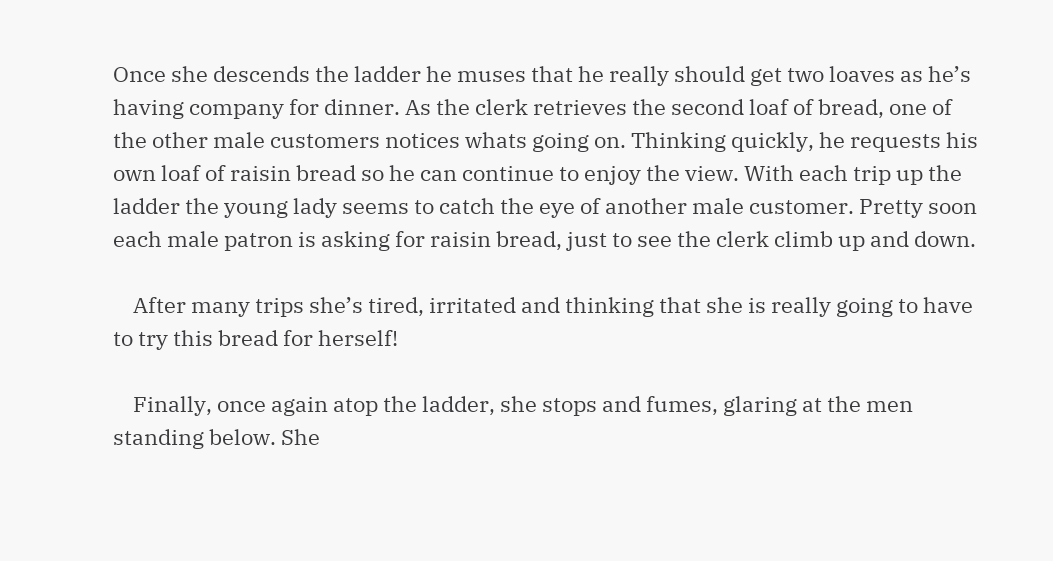Once she descends the ladder he muses that he really should get two loaves as he’s having company for dinner. As the clerk retrieves the second loaf of bread, one of the other male customers notices whats going on. Thinking quickly, he requests his own loaf of raisin bread so he can continue to enjoy the view. With each trip up the ladder the young lady seems to catch the eye of another male customer. Pretty soon each male patron is asking for raisin bread, just to see the clerk climb up and down.

    After many trips she’s tired, irritated and thinking that she is really going to have to try this bread for herself!

    Finally, once again atop the ladder, she stops and fumes, glaring at the men standing below. She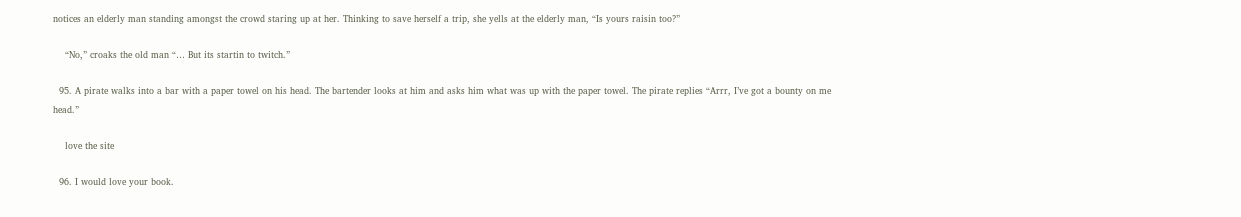notices an elderly man standing amongst the crowd staring up at her. Thinking to save herself a trip, she yells at the elderly man, “Is yours raisin too?”

    “No,” croaks the old man “… But its startin to twitch.”

  95. A pirate walks into a bar with a paper towel on his head. The bartender looks at him and asks him what was up with the paper towel. The pirate replies “Arrr, I’ve got a bounty on me head.”

    love the site

  96. I would love your book.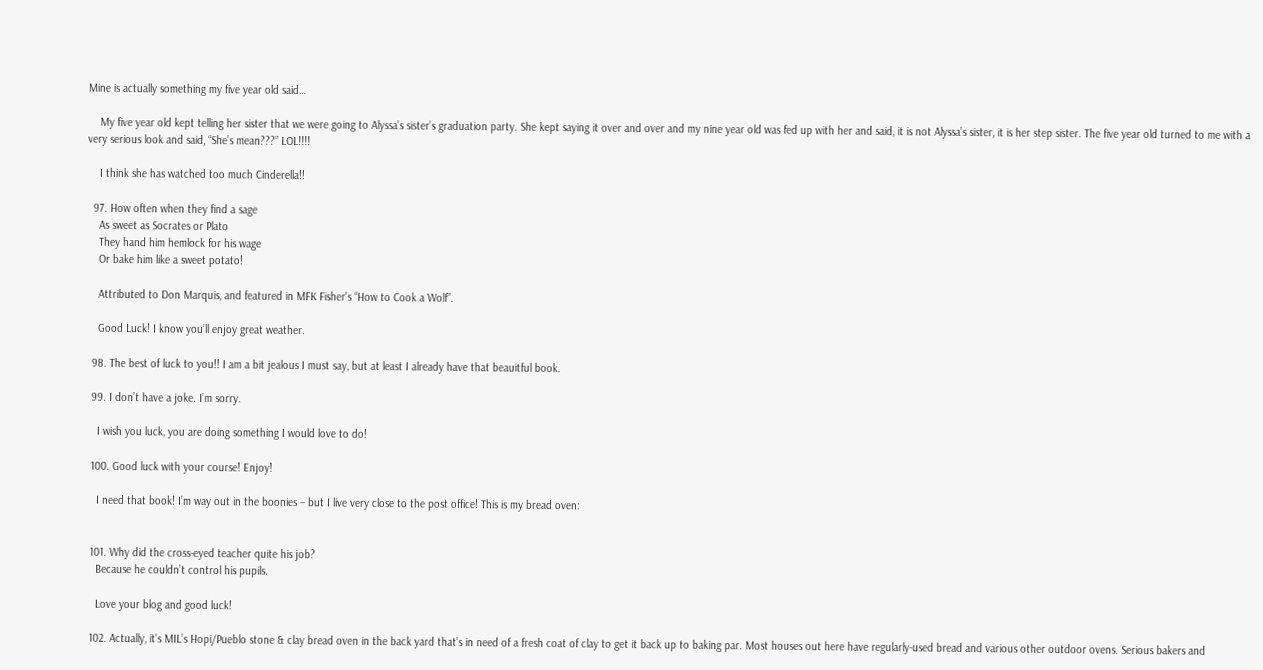Mine is actually something my five year old said…

    My five year old kept telling her sister that we were going to Alyssa’s sister’s graduation party. She kept saying it over and over and my nine year old was fed up with her and said, it is not Alyssa’s sister, it is her step sister. The five year old turned to me with a very serious look and said, “She’s mean???” LOL!!!!

    I think she has watched too much Cinderella!!

  97. How often when they find a sage
    As sweet as Socrates or Plato
    They hand him hemlock for his wage
    Or bake him like a sweet potato!

    Attributed to Don Marquis, and featured in MFK Fisher’s “How to Cook a Wolf”.

    Good Luck! I know you’ll enjoy great weather.

  98. The best of luck to you!! I am a bit jealous I must say, but at least I already have that beauitful book.

  99. I don’t have a joke. I’m sorry.

    I wish you luck, you are doing something I would love to do!

  100. Good luck with your course! Enjoy!

    I need that book! I’m way out in the boonies – but I live very close to the post office! This is my bread oven:


  101. Why did the cross-eyed teacher quite his job?
    Because he couldn’t control his pupils.

    Love your blog and good luck!

  102. Actually, it’s MIL’s Hopi/Pueblo stone & clay bread oven in the back yard that’s in need of a fresh coat of clay to get it back up to baking par. Most houses out here have regularly-used bread and various other outdoor ovens. Serious bakers and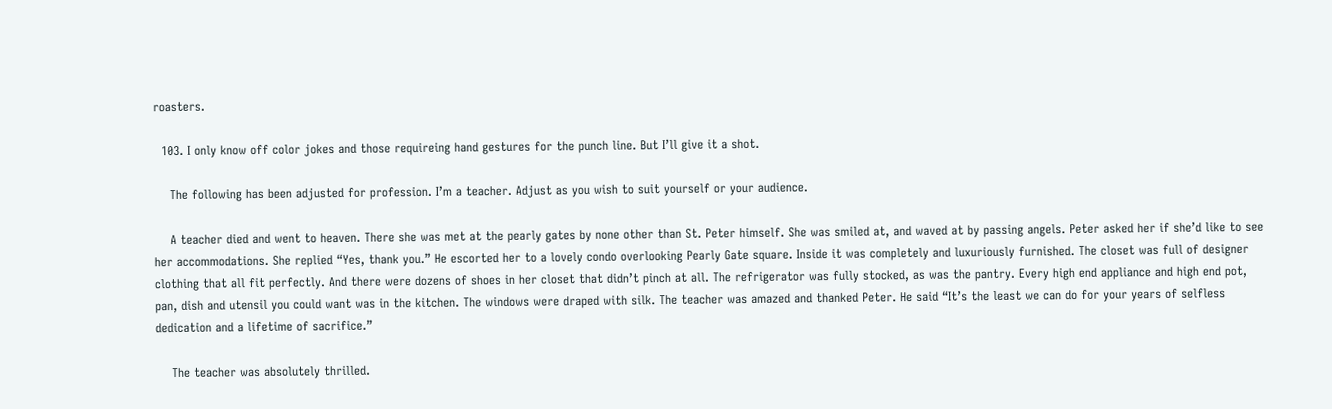roasters.

  103. I only know off color jokes and those requireing hand gestures for the punch line. But I’ll give it a shot.

    The following has been adjusted for profession. I’m a teacher. Adjust as you wish to suit yourself or your audience.

    A teacher died and went to heaven. There she was met at the pearly gates by none other than St. Peter himself. She was smiled at, and waved at by passing angels. Peter asked her if she’d like to see her accommodations. She replied “Yes, thank you.” He escorted her to a lovely condo overlooking Pearly Gate square. Inside it was completely and luxuriously furnished. The closet was full of designer clothing that all fit perfectly. And there were dozens of shoes in her closet that didn’t pinch at all. The refrigerator was fully stocked, as was the pantry. Every high end appliance and high end pot, pan, dish and utensil you could want was in the kitchen. The windows were draped with silk. The teacher was amazed and thanked Peter. He said “It’s the least we can do for your years of selfless dedication and a lifetime of sacrifice.”

    The teacher was absolutely thrilled.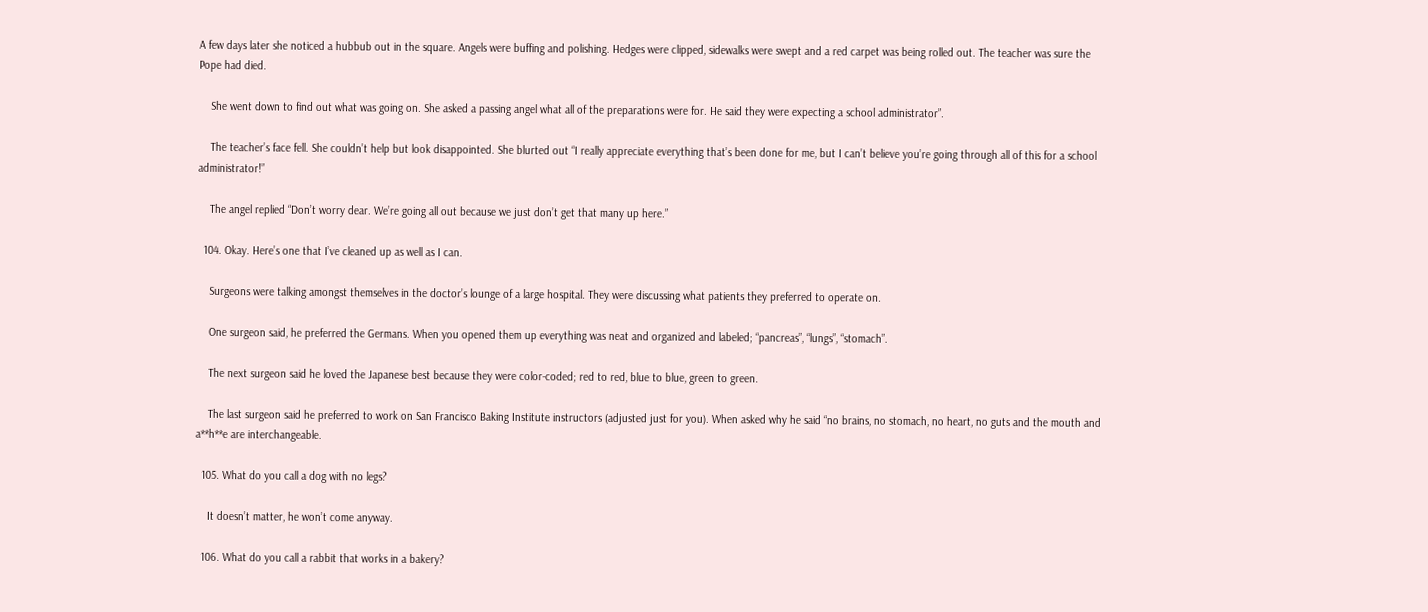A few days later she noticed a hubbub out in the square. Angels were buffing and polishing. Hedges were clipped, sidewalks were swept and a red carpet was being rolled out. The teacher was sure the Pope had died.

    She went down to find out what was going on. She asked a passing angel what all of the preparations were for. He said they were expecting a school administrator”.

    The teacher’s face fell. She couldn’t help but look disappointed. She blurted out “I really appreciate everything that’s been done for me, but I can’t believe you’re going through all of this for a school administrator!”

    The angel replied “Don’t worry dear. We’re going all out because we just don’t get that many up here.”

  104. Okay. Here’s one that I’ve cleaned up as well as I can.

    Surgeons were talking amongst themselves in the doctor’s lounge of a large hospital. They were discussing what patients they preferred to operate on.

    One surgeon said, he preferred the Germans. When you opened them up everything was neat and organized and labeled; “pancreas”, “lungs”, “stomach”.

    The next surgeon said he loved the Japanese best because they were color-coded; red to red, blue to blue, green to green.

    The last surgeon said he preferred to work on San Francisco Baking Institute instructors (adjusted just for you). When asked why he said “no brains, no stomach, no heart, no guts and the mouth and a**h**e are interchangeable.

  105. What do you call a dog with no legs?

    It doesn’t matter, he won’t come anyway.

  106. What do you call a rabbit that works in a bakery?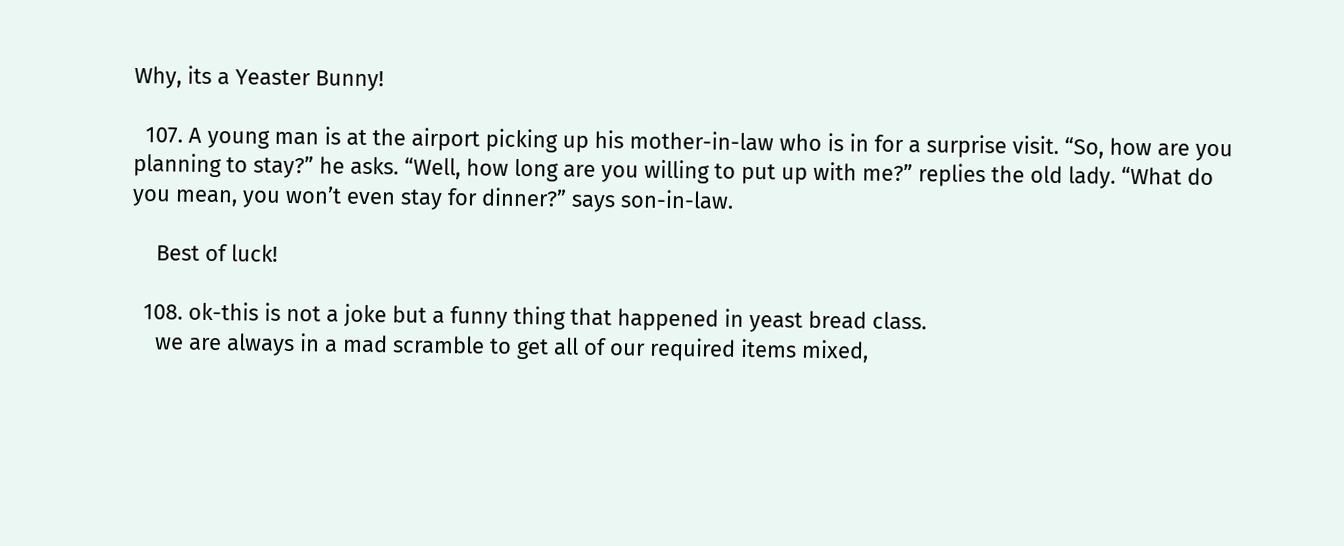Why, its a Yeaster Bunny!

  107. A young man is at the airport picking up his mother-in-law who is in for a surprise visit. “So, how are you planning to stay?” he asks. “Well, how long are you willing to put up with me?” replies the old lady. “What do you mean, you won’t even stay for dinner?” says son-in-law.

    Best of luck!

  108. ok-this is not a joke but a funny thing that happened in yeast bread class.
    we are always in a mad scramble to get all of our required items mixed,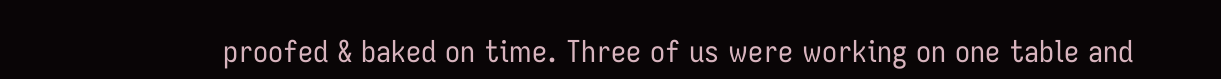proofed & baked on time. Three of us were working on one table and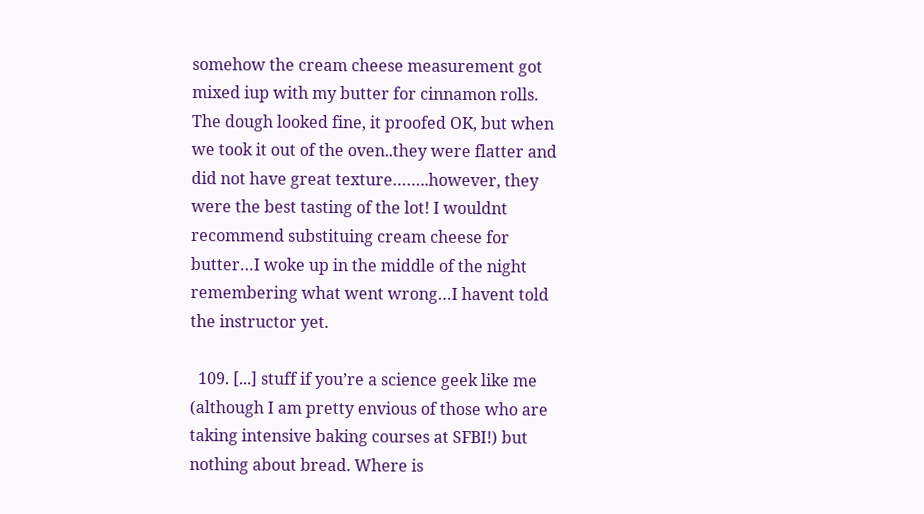somehow the cream cheese measurement got mixed iup with my butter for cinnamon rolls. The dough looked fine, it proofed OK, but when we took it out of the oven..they were flatter and did not have great texture……..however, they were the best tasting of the lot! I wouldnt recommend substituing cream cheese for butter…I woke up in the middle of the night remembering what went wrong…I havent told the instructor yet.

  109. [...] stuff if you’re a science geek like me (although I am pretty envious of those who are taking intensive baking courses at SFBI!) but nothing about bread. Where is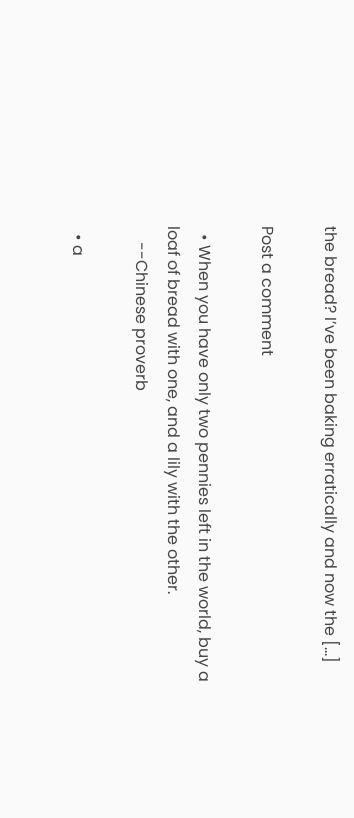the bread? I’ve been baking erratically and now the [...]

Post a comment

  • When you have only two pennies left in the world, buy a loaf of bread with one, and a lily with the other.
    --Chinese proverb

  • a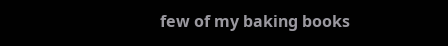few of my baking books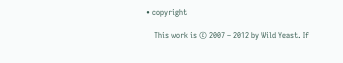• copyright

    This work is © 2007 – 2012 by Wild Yeast. If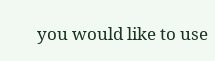you would like to use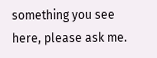something you see here, please ask me.